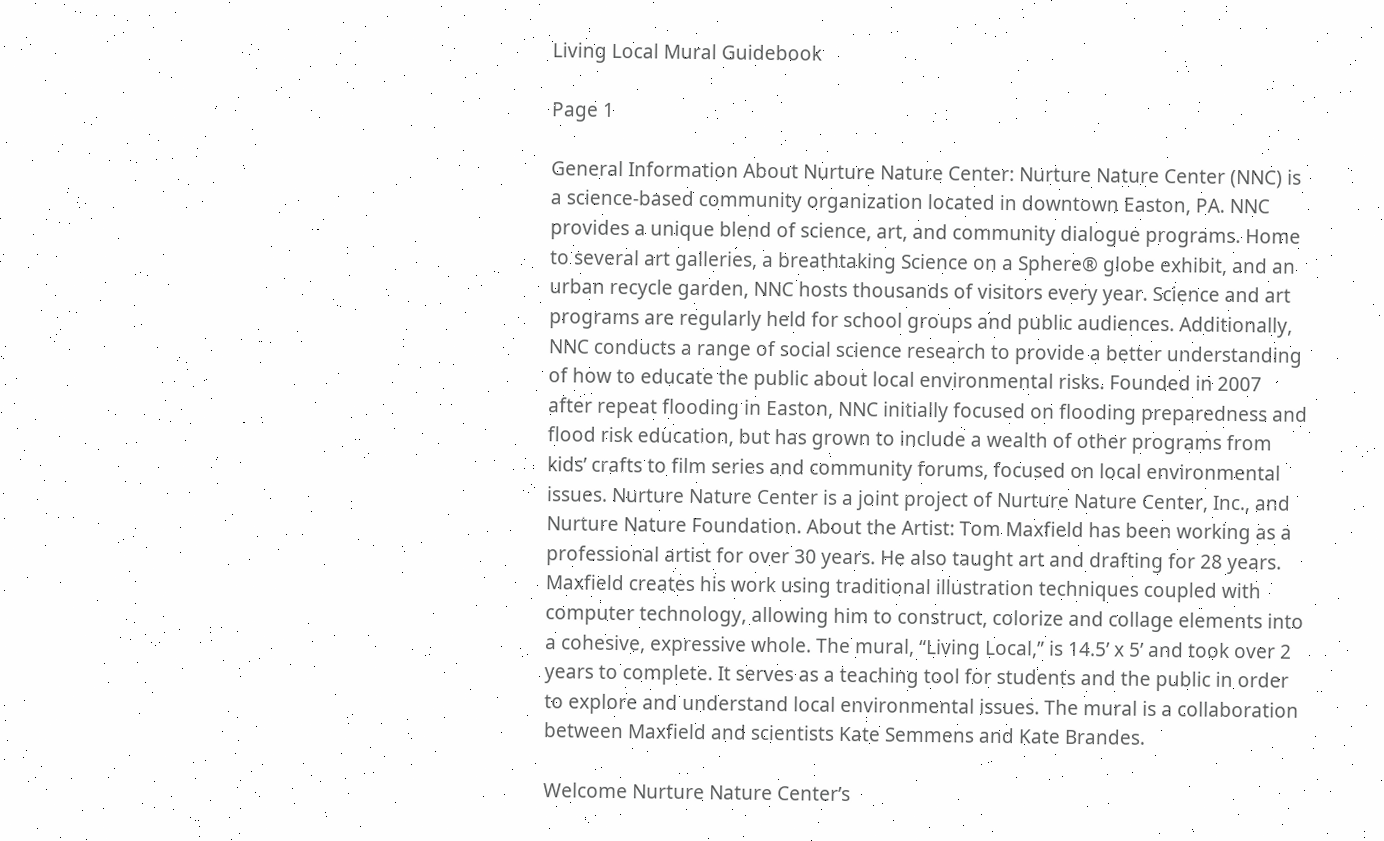Living Local Mural Guidebook

Page 1

General Information About Nurture Nature Center: Nurture Nature Center (NNC) is a science-based community organization located in downtown Easton, PA. NNC provides a unique blend of science, art, and community dialogue programs. Home to several art galleries, a breathtaking Science on a Sphere® globe exhibit, and an urban recycle garden, NNC hosts thousands of visitors every year. Science and art programs are regularly held for school groups and public audiences. Additionally, NNC conducts a range of social science research to provide a better understanding of how to educate the public about local environmental risks. Founded in 2007 after repeat flooding in Easton, NNC initially focused on flooding preparedness and flood risk education, but has grown to include a wealth of other programs from kids’ crafts to film series and community forums, focused on local environmental issues. Nurture Nature Center is a joint project of Nurture Nature Center, Inc., and Nurture Nature Foundation. About the Artist: Tom Maxfield has been working as a professional artist for over 30 years. He also taught art and drafting for 28 years. Maxfield creates his work using traditional illustration techniques coupled with computer technology, allowing him to construct, colorize and collage elements into a cohesive, expressive whole. The mural, “Living Local,” is 14.5’ x 5’ and took over 2 years to complete. It serves as a teaching tool for students and the public in order to explore and understand local environmental issues. The mural is a collaboration between Maxfield and scientists Kate Semmens and Kate Brandes.

Welcome Nurture Nature Center’s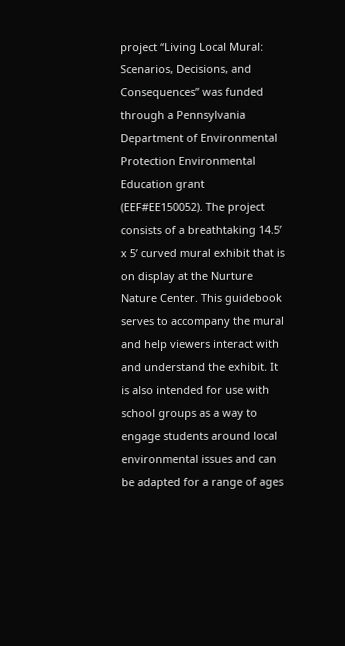project “Living Local Mural: Scenarios, Decisions, and Consequences” was funded through a Pennsylvania Department of Environmental Protection Environmental Education grant (EEF#EE150052). The project consists of a breathtaking 14.5’ x 5’ curved mural exhibit that is on display at the Nurture Nature Center. This guidebook serves to accompany the mural and help viewers interact with and understand the exhibit. It is also intended for use with school groups as a way to engage students around local environmental issues and can be adapted for a range of ages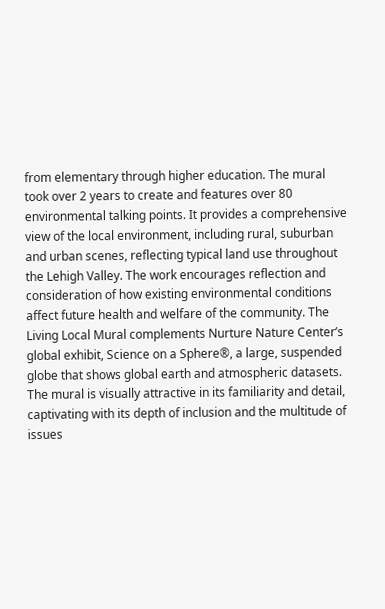from elementary through higher education. The mural took over 2 years to create and features over 80 environmental talking points. It provides a comprehensive view of the local environment, including rural, suburban and urban scenes, reflecting typical land use throughout the Lehigh Valley. The work encourages reflection and consideration of how existing environmental conditions affect future health and welfare of the community. The Living Local Mural complements Nurture Nature Center’s global exhibit, Science on a Sphere®, a large, suspended globe that shows global earth and atmospheric datasets. The mural is visually attractive in its familiarity and detail, captivating with its depth of inclusion and the multitude of issues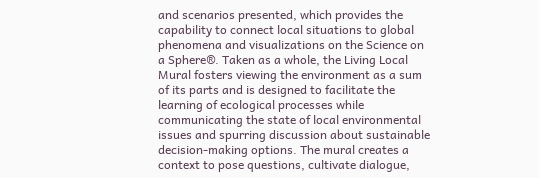and scenarios presented, which provides the capability to connect local situations to global phenomena and visualizations on the Science on a Sphere®. Taken as a whole, the Living Local Mural fosters viewing the environment as a sum of its parts and is designed to facilitate the learning of ecological processes while communicating the state of local environmental issues and spurring discussion about sustainable decision-making options. The mural creates a context to pose questions, cultivate dialogue,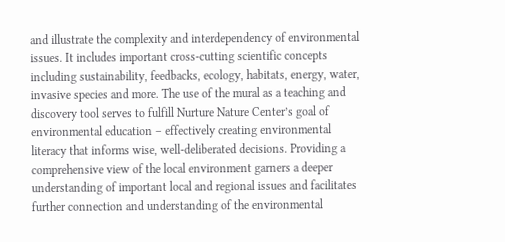and illustrate the complexity and interdependency of environmental issues. It includes important cross-cutting scientific concepts including sustainability, feedbacks, ecology, habitats, energy, water, invasive species and more. The use of the mural as a teaching and discovery tool serves to fulfill Nurture Nature Center’s goal of environmental education – effectively creating environmental literacy that informs wise, well-deliberated decisions. Providing a comprehensive view of the local environment garners a deeper understanding of important local and regional issues and facilitates further connection and understanding of the environmental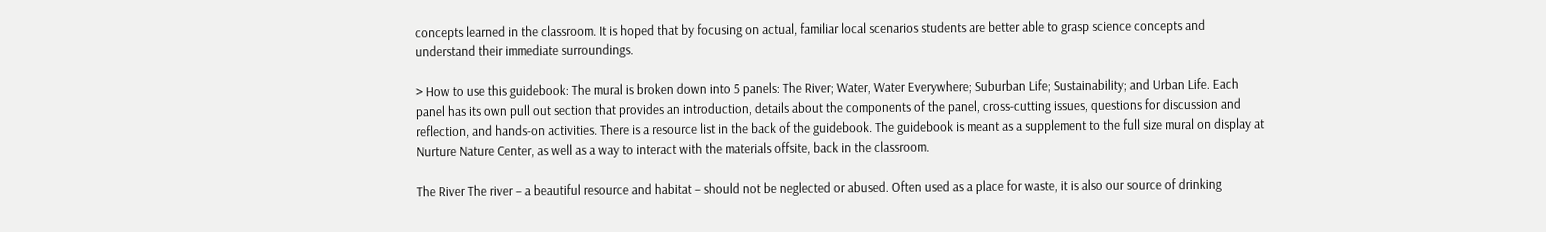concepts learned in the classroom. It is hoped that by focusing on actual, familiar local scenarios students are better able to grasp science concepts and understand their immediate surroundings.

> How to use this guidebook: The mural is broken down into 5 panels: The River; Water, Water Everywhere; Suburban Life; Sustainability; and Urban Life. Each panel has its own pull out section that provides an introduction, details about the components of the panel, cross-cutting issues, questions for discussion and reflection, and hands-on activities. There is a resource list in the back of the guidebook. The guidebook is meant as a supplement to the full size mural on display at Nurture Nature Center, as well as a way to interact with the materials offsite, back in the classroom.

The River The river – a beautiful resource and habitat – should not be neglected or abused. Often used as a place for waste, it is also our source of drinking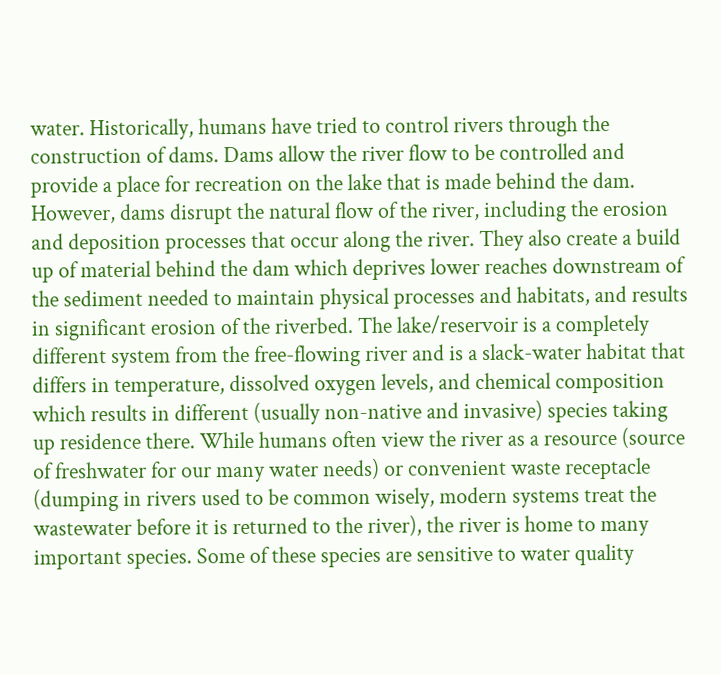water. Historically, humans have tried to control rivers through the construction of dams. Dams allow the river flow to be controlled and provide a place for recreation on the lake that is made behind the dam. However, dams disrupt the natural flow of the river, including the erosion and deposition processes that occur along the river. They also create a build up of material behind the dam which deprives lower reaches downstream of the sediment needed to maintain physical processes and habitats, and results in significant erosion of the riverbed. The lake/reservoir is a completely different system from the free-flowing river and is a slack-water habitat that differs in temperature, dissolved oxygen levels, and chemical composition which results in different (usually non-native and invasive) species taking up residence there. While humans often view the river as a resource (source of freshwater for our many water needs) or convenient waste receptacle (dumping in rivers used to be common wisely, modern systems treat the wastewater before it is returned to the river), the river is home to many important species. Some of these species are sensitive to water quality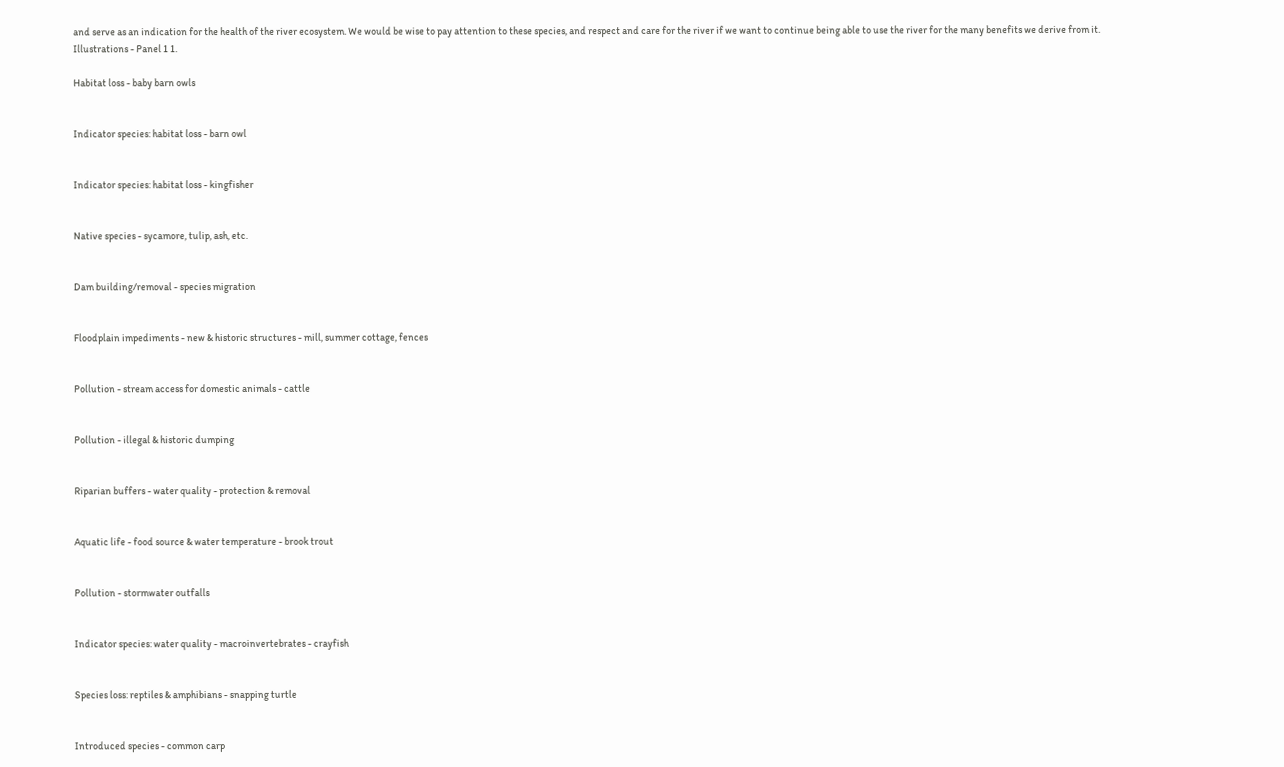and serve as an indication for the health of the river ecosystem. We would be wise to pay attention to these species, and respect and care for the river if we want to continue being able to use the river for the many benefits we derive from it. Illustrations - Panel 1 1.

Habitat loss - baby barn owls


Indicator species: habitat loss - barn owl


Indicator species: habitat loss - kingfisher


Native species - sycamore, tulip, ash, etc.


Dam building/removal - species migration


Floodplain impediments - new & historic structures - mill, summer cottage, fences


Pollution - stream access for domestic animals - cattle


Pollution - illegal & historic dumping


Riparian buffers - water quality - protection & removal


Aquatic life - food source & water temperature - brook trout


Pollution - stormwater outfalls


Indicator species: water quality - macroinvertebrates - crayfish


Species loss: reptiles & amphibians - snapping turtle


Introduced species - common carp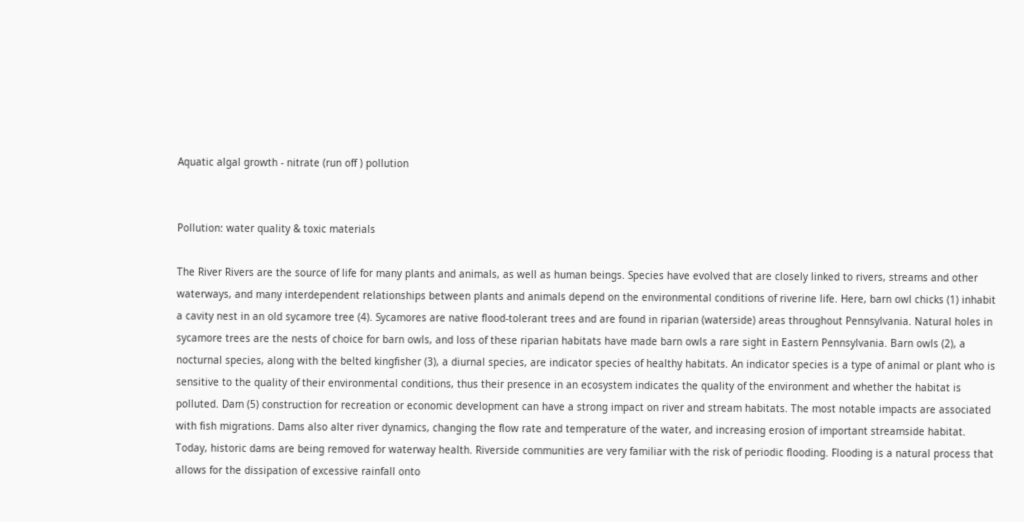Aquatic algal growth - nitrate (run off ) pollution


Pollution: water quality & toxic materials

The River Rivers are the source of life for many plants and animals, as well as human beings. Species have evolved that are closely linked to rivers, streams and other waterways, and many interdependent relationships between plants and animals depend on the environmental conditions of riverine life. Here, barn owl chicks (1) inhabit a cavity nest in an old sycamore tree (4). Sycamores are native flood-tolerant trees and are found in riparian (waterside) areas throughout Pennsylvania. Natural holes in sycamore trees are the nests of choice for barn owls, and loss of these riparian habitats have made barn owls a rare sight in Eastern Pennsylvania. Barn owls (2), a nocturnal species, along with the belted kingfisher (3), a diurnal species, are indicator species of healthy habitats. An indicator species is a type of animal or plant who is sensitive to the quality of their environmental conditions, thus their presence in an ecosystem indicates the quality of the environment and whether the habitat is polluted. Dam (5) construction for recreation or economic development can have a strong impact on river and stream habitats. The most notable impacts are associated with fish migrations. Dams also alter river dynamics, changing the flow rate and temperature of the water, and increasing erosion of important streamside habitat. Today, historic dams are being removed for waterway health. Riverside communities are very familiar with the risk of periodic flooding. Flooding is a natural process that allows for the dissipation of excessive rainfall onto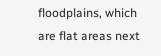floodplains, which are flat areas next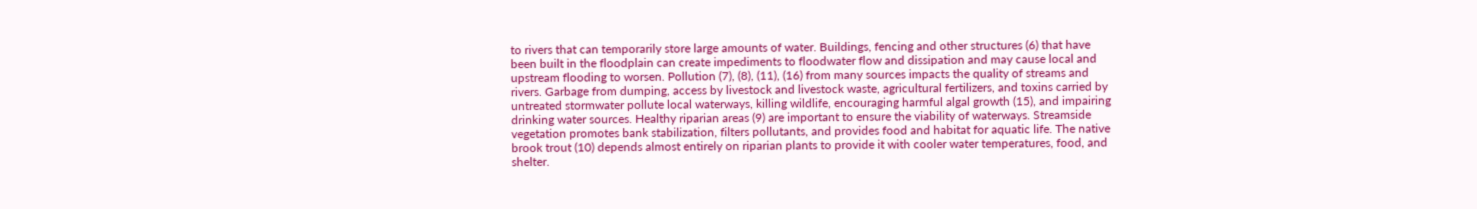to rivers that can temporarily store large amounts of water. Buildings, fencing and other structures (6) that have been built in the floodplain can create impediments to floodwater flow and dissipation and may cause local and upstream flooding to worsen. Pollution (7), (8), (11), (16) from many sources impacts the quality of streams and rivers. Garbage from dumping, access by livestock and livestock waste, agricultural fertilizers, and toxins carried by untreated stormwater pollute local waterways, killing wildlife, encouraging harmful algal growth (15), and impairing drinking water sources. Healthy riparian areas (9) are important to ensure the viability of waterways. Streamside vegetation promotes bank stabilization, filters pollutants, and provides food and habitat for aquatic life. The native brook trout (10) depends almost entirely on riparian plants to provide it with cooler water temperatures, food, and shelter.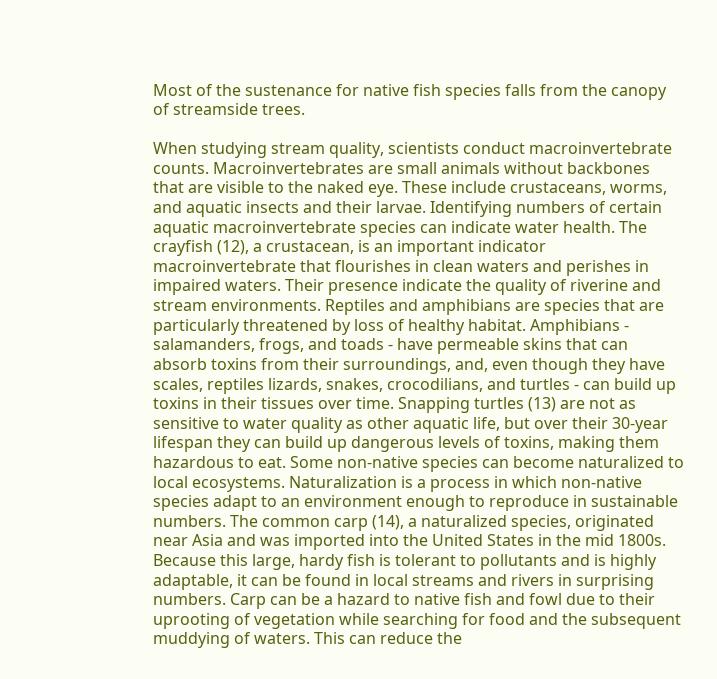Most of the sustenance for native fish species falls from the canopy of streamside trees.

When studying stream quality, scientists conduct macroinvertebrate counts. Macroinvertebrates are small animals without backbones that are visible to the naked eye. These include crustaceans, worms, and aquatic insects and their larvae. Identifying numbers of certain aquatic macroinvertebrate species can indicate water health. The crayfish (12), a crustacean, is an important indicator macroinvertebrate that flourishes in clean waters and perishes in impaired waters. Their presence indicate the quality of riverine and stream environments. Reptiles and amphibians are species that are particularly threatened by loss of healthy habitat. Amphibians - salamanders, frogs, and toads - have permeable skins that can absorb toxins from their surroundings, and, even though they have scales, reptiles lizards, snakes, crocodilians, and turtles - can build up toxins in their tissues over time. Snapping turtles (13) are not as sensitive to water quality as other aquatic life, but over their 30-year lifespan they can build up dangerous levels of toxins, making them hazardous to eat. Some non-native species can become naturalized to local ecosystems. Naturalization is a process in which non-native species adapt to an environment enough to reproduce in sustainable numbers. The common carp (14), a naturalized species, originated near Asia and was imported into the United States in the mid 1800s. Because this large, hardy fish is tolerant to pollutants and is highly adaptable, it can be found in local streams and rivers in surprising numbers. Carp can be a hazard to native fish and fowl due to their uprooting of vegetation while searching for food and the subsequent muddying of waters. This can reduce the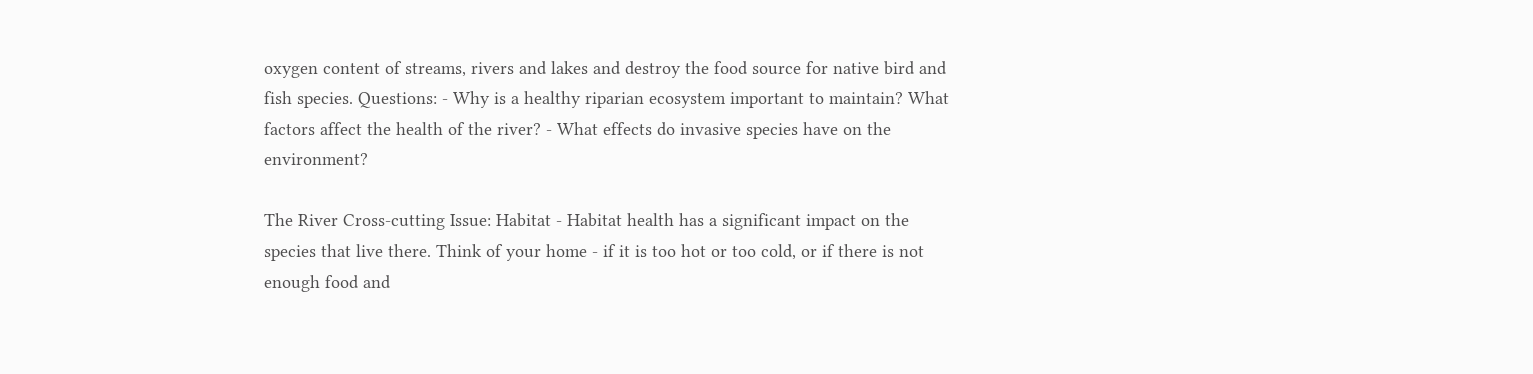oxygen content of streams, rivers and lakes and destroy the food source for native bird and fish species. Questions: - Why is a healthy riparian ecosystem important to maintain? What factors affect the health of the river? - What effects do invasive species have on the environment?

The River Cross-cutting Issue: Habitat - Habitat health has a significant impact on the species that live there. Think of your home - if it is too hot or too cold, or if there is not enough food and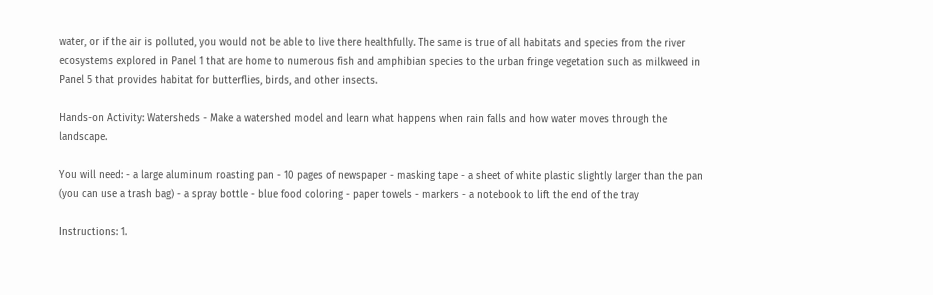water, or if the air is polluted, you would not be able to live there healthfully. The same is true of all habitats and species from the river ecosystems explored in Panel 1 that are home to numerous fish and amphibian species to the urban fringe vegetation such as milkweed in Panel 5 that provides habitat for butterflies, birds, and other insects.

Hands-on Activity: Watersheds - Make a watershed model and learn what happens when rain falls and how water moves through the landscape.

You will need: - a large aluminum roasting pan - 10 pages of newspaper - masking tape - a sheet of white plastic slightly larger than the pan (you can use a trash bag) - a spray bottle - blue food coloring - paper towels - markers - a notebook to lift the end of the tray

Instructions: 1.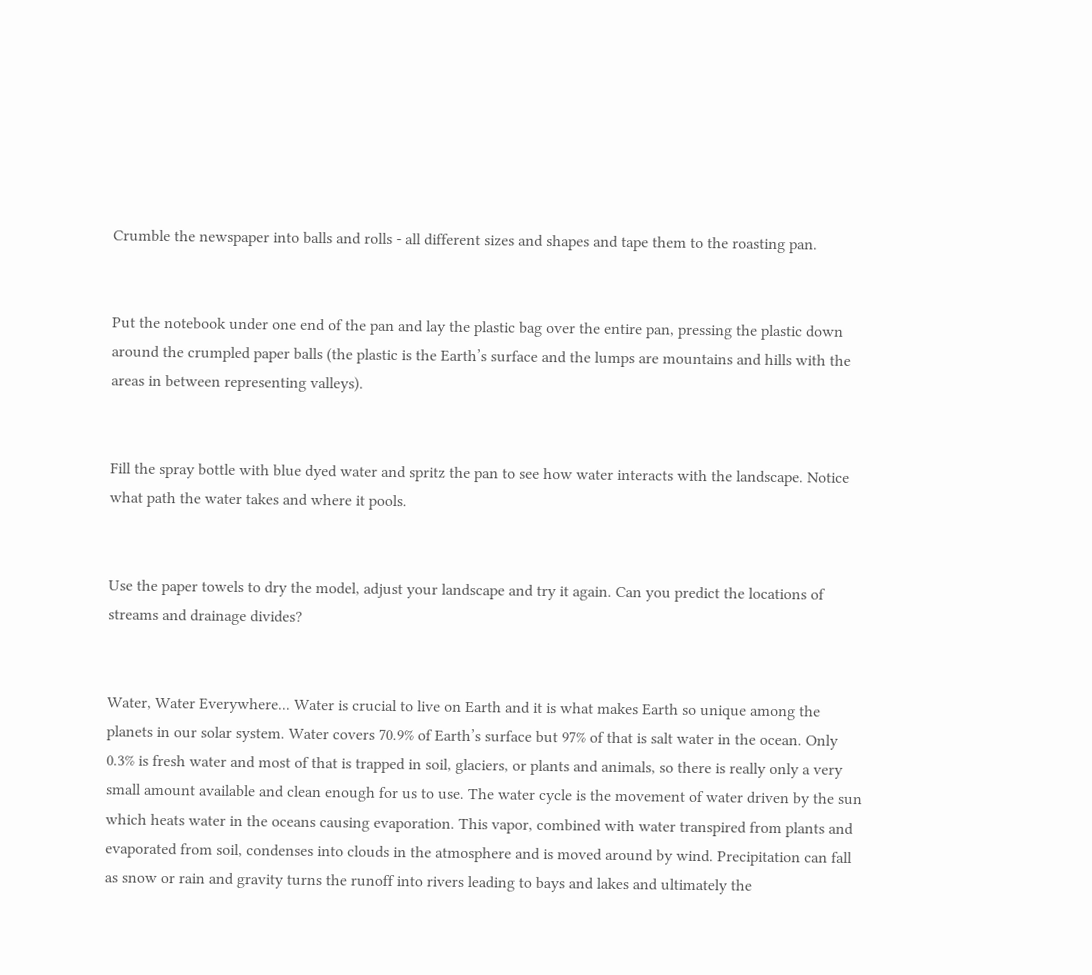Crumble the newspaper into balls and rolls - all different sizes and shapes and tape them to the roasting pan.


Put the notebook under one end of the pan and lay the plastic bag over the entire pan, pressing the plastic down around the crumpled paper balls (the plastic is the Earth’s surface and the lumps are mountains and hills with the areas in between representing valleys).


Fill the spray bottle with blue dyed water and spritz the pan to see how water interacts with the landscape. Notice what path the water takes and where it pools.


Use the paper towels to dry the model, adjust your landscape and try it again. Can you predict the locations of streams and drainage divides?


Water, Water Everywhere... Water is crucial to live on Earth and it is what makes Earth so unique among the planets in our solar system. Water covers 70.9% of Earth’s surface but 97% of that is salt water in the ocean. Only 0.3% is fresh water and most of that is trapped in soil, glaciers, or plants and animals, so there is really only a very small amount available and clean enough for us to use. The water cycle is the movement of water driven by the sun which heats water in the oceans causing evaporation. This vapor, combined with water transpired from plants and evaporated from soil, condenses into clouds in the atmosphere and is moved around by wind. Precipitation can fall as snow or rain and gravity turns the runoff into rivers leading to bays and lakes and ultimately the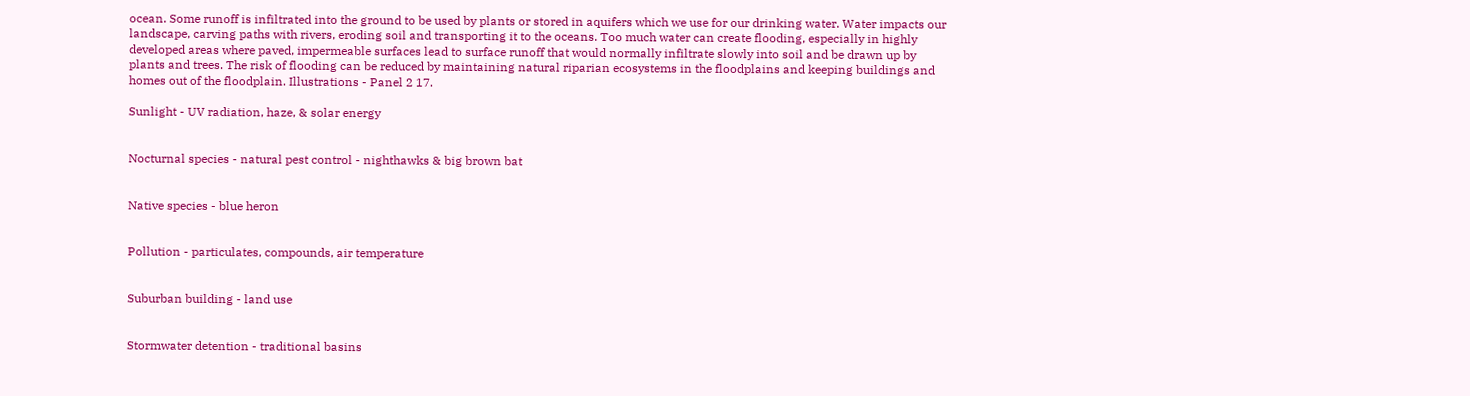ocean. Some runoff is infiltrated into the ground to be used by plants or stored in aquifers which we use for our drinking water. Water impacts our landscape, carving paths with rivers, eroding soil and transporting it to the oceans. Too much water can create flooding, especially in highly developed areas where paved, impermeable surfaces lead to surface runoff that would normally infiltrate slowly into soil and be drawn up by plants and trees. The risk of flooding can be reduced by maintaining natural riparian ecosystems in the floodplains and keeping buildings and homes out of the floodplain. Illustrations - Panel 2 17.

Sunlight - UV radiation, haze, & solar energy


Nocturnal species - natural pest control - nighthawks & big brown bat


Native species - blue heron


Pollution - particulates, compounds, air temperature


Suburban building - land use


Stormwater detention - traditional basins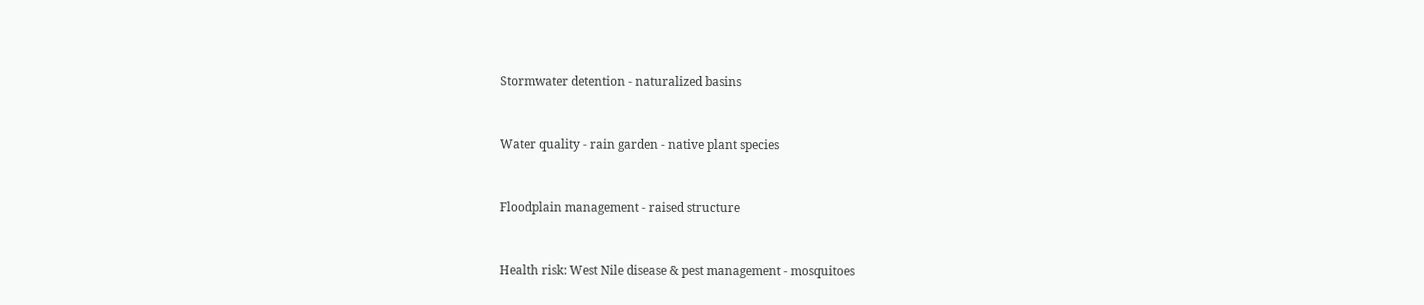Stormwater detention - naturalized basins


Water quality - rain garden - native plant species


Floodplain management - raised structure


Health risk: West Nile disease & pest management - mosquitoes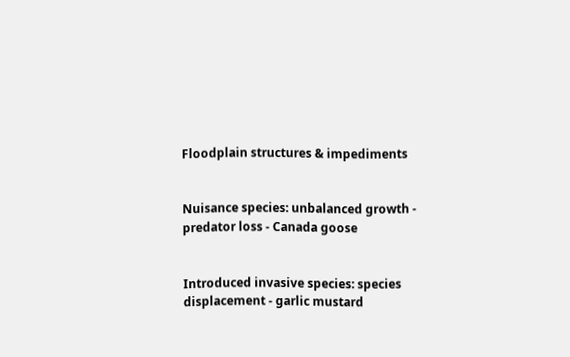Floodplain structures & impediments


Nuisance species: unbalanced growth - predator loss - Canada goose


Introduced invasive species: species displacement - garlic mustard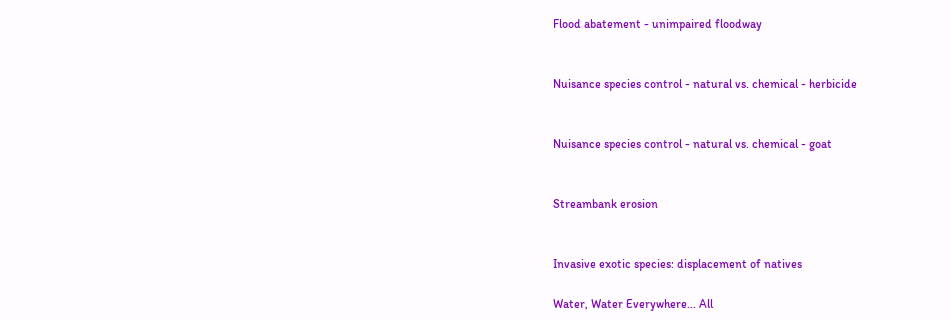Flood abatement - unimpaired floodway


Nuisance species control - natural vs. chemical - herbicide


Nuisance species control - natural vs. chemical - goat


Streambank erosion


Invasive exotic species: displacement of natives

Water, Water Everywhere... All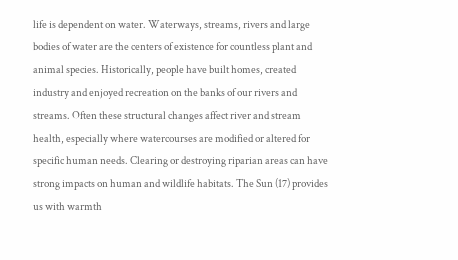life is dependent on water. Waterways, streams, rivers and large bodies of water are the centers of existence for countless plant and animal species. Historically, people have built homes, created industry and enjoyed recreation on the banks of our rivers and streams. Often these structural changes affect river and stream health, especially where watercourses are modified or altered for specific human needs. Clearing or destroying riparian areas can have strong impacts on human and wildlife habitats. The Sun (17) provides us with warmth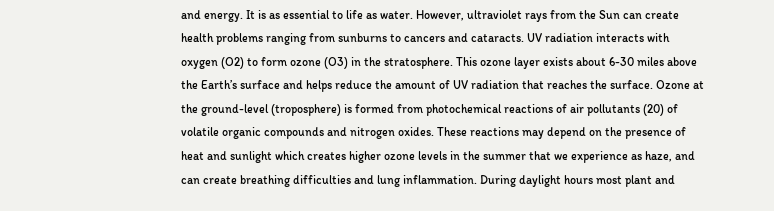and energy. It is as essential to life as water. However, ultraviolet rays from the Sun can create health problems ranging from sunburns to cancers and cataracts. UV radiation interacts with oxygen (O2) to form ozone (O3) in the stratosphere. This ozone layer exists about 6-30 miles above the Earth’s surface and helps reduce the amount of UV radiation that reaches the surface. Ozone at the ground-level (troposphere) is formed from photochemical reactions of air pollutants (20) of volatile organic compounds and nitrogen oxides. These reactions may depend on the presence of heat and sunlight which creates higher ozone levels in the summer that we experience as haze, and can create breathing difficulties and lung inflammation. During daylight hours most plant and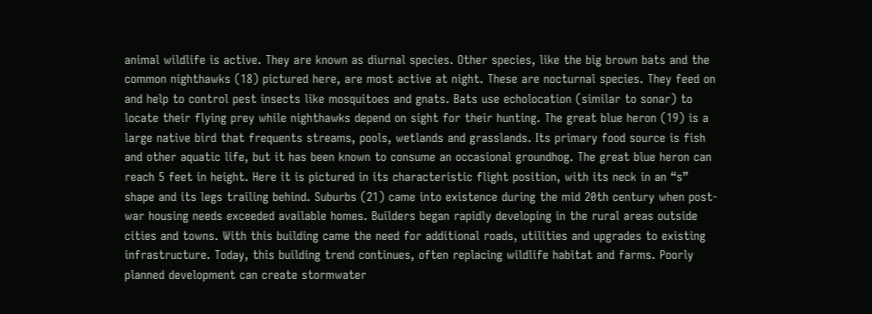animal wildlife is active. They are known as diurnal species. Other species, like the big brown bats and the common nighthawks (18) pictured here, are most active at night. These are nocturnal species. They feed on and help to control pest insects like mosquitoes and gnats. Bats use echolocation (similar to sonar) to locate their flying prey while nighthawks depend on sight for their hunting. The great blue heron (19) is a large native bird that frequents streams, pools, wetlands and grasslands. Its primary food source is fish and other aquatic life, but it has been known to consume an occasional groundhog. The great blue heron can reach 5 feet in height. Here it is pictured in its characteristic flight position, with its neck in an “s” shape and its legs trailing behind. Suburbs (21) came into existence during the mid 20th century when post-war housing needs exceeded available homes. Builders began rapidly developing in the rural areas outside cities and towns. With this building came the need for additional roads, utilities and upgrades to existing infrastructure. Today, this building trend continues, often replacing wildlife habitat and farms. Poorly planned development can create stormwater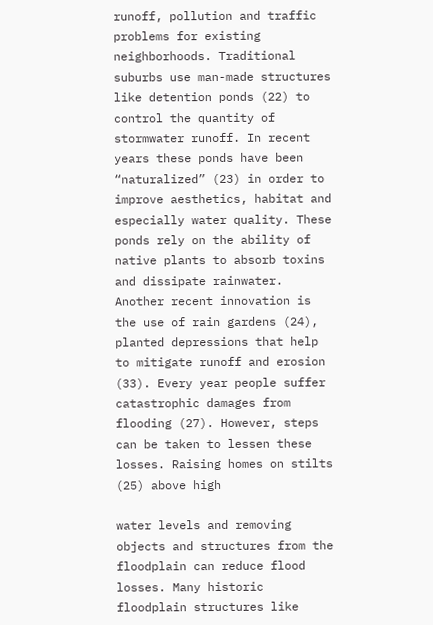runoff, pollution and traffic problems for existing neighborhoods. Traditional suburbs use man-made structures like detention ponds (22) to control the quantity of stormwater runoff. In recent years these ponds have been “naturalized” (23) in order to improve aesthetics, habitat and especially water quality. These ponds rely on the ability of native plants to absorb toxins and dissipate rainwater. Another recent innovation is the use of rain gardens (24), planted depressions that help to mitigate runoff and erosion (33). Every year people suffer catastrophic damages from flooding (27). However, steps can be taken to lessen these losses. Raising homes on stilts (25) above high

water levels and removing objects and structures from the floodplain can reduce flood losses. Many historic floodplain structures like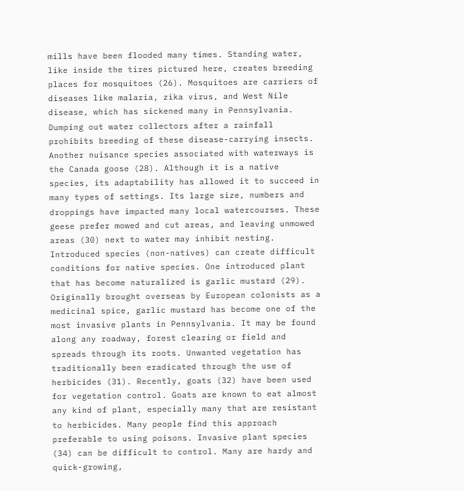mills have been flooded many times. Standing water, like inside the tires pictured here, creates breeding places for mosquitoes (26). Mosquitoes are carriers of diseases like malaria, zika virus, and West Nile disease, which has sickened many in Pennsylvania. Dumping out water collectors after a rainfall prohibits breeding of these disease-carrying insects. Another nuisance species associated with waterways is the Canada goose (28). Although it is a native species, its adaptability has allowed it to succeed in many types of settings. Its large size, numbers and droppings have impacted many local watercourses. These geese prefer mowed and cut areas, and leaving unmowed areas (30) next to water may inhibit nesting. Introduced species (non-natives) can create difficult conditions for native species. One introduced plant that has become naturalized is garlic mustard (29). Originally brought overseas by European colonists as a medicinal spice, garlic mustard has become one of the most invasive plants in Pennsylvania. It may be found along any roadway, forest clearing or field and spreads through its roots. Unwanted vegetation has traditionally been eradicated through the use of herbicides (31). Recently, goats (32) have been used for vegetation control. Goats are known to eat almost any kind of plant, especially many that are resistant to herbicides. Many people find this approach preferable to using poisons. Invasive plant species (34) can be difficult to control. Many are hardy and quick-growing,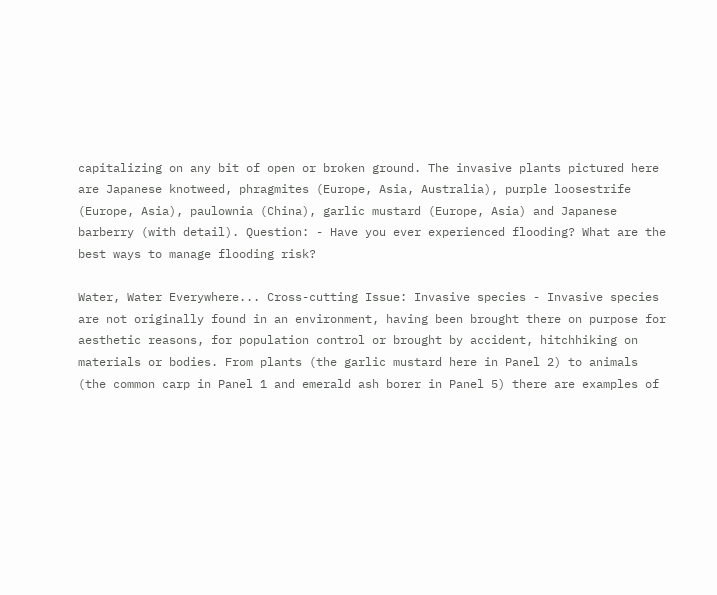capitalizing on any bit of open or broken ground. The invasive plants pictured here are Japanese knotweed, phragmites (Europe, Asia, Australia), purple loosestrife (Europe, Asia), paulownia (China), garlic mustard (Europe, Asia) and Japanese barberry (with detail). Question: - Have you ever experienced flooding? What are the best ways to manage flooding risk?

Water, Water Everywhere... Cross-cutting Issue: Invasive species - Invasive species are not originally found in an environment, having been brought there on purpose for aesthetic reasons, for population control or brought by accident, hitchhiking on materials or bodies. From plants (the garlic mustard here in Panel 2) to animals (the common carp in Panel 1 and emerald ash borer in Panel 5) there are examples of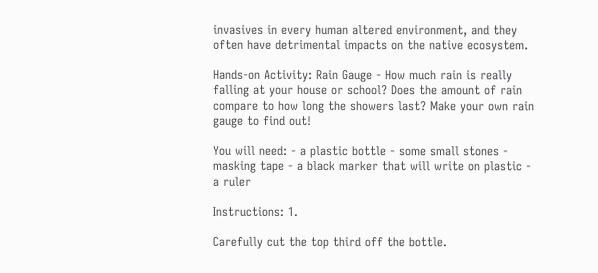invasives in every human altered environment, and they often have detrimental impacts on the native ecosystem.

Hands-on Activity: Rain Gauge - How much rain is really falling at your house or school? Does the amount of rain compare to how long the showers last? Make your own rain gauge to find out!

You will need: - a plastic bottle - some small stones - masking tape - a black marker that will write on plastic - a ruler

Instructions: 1.

Carefully cut the top third off the bottle.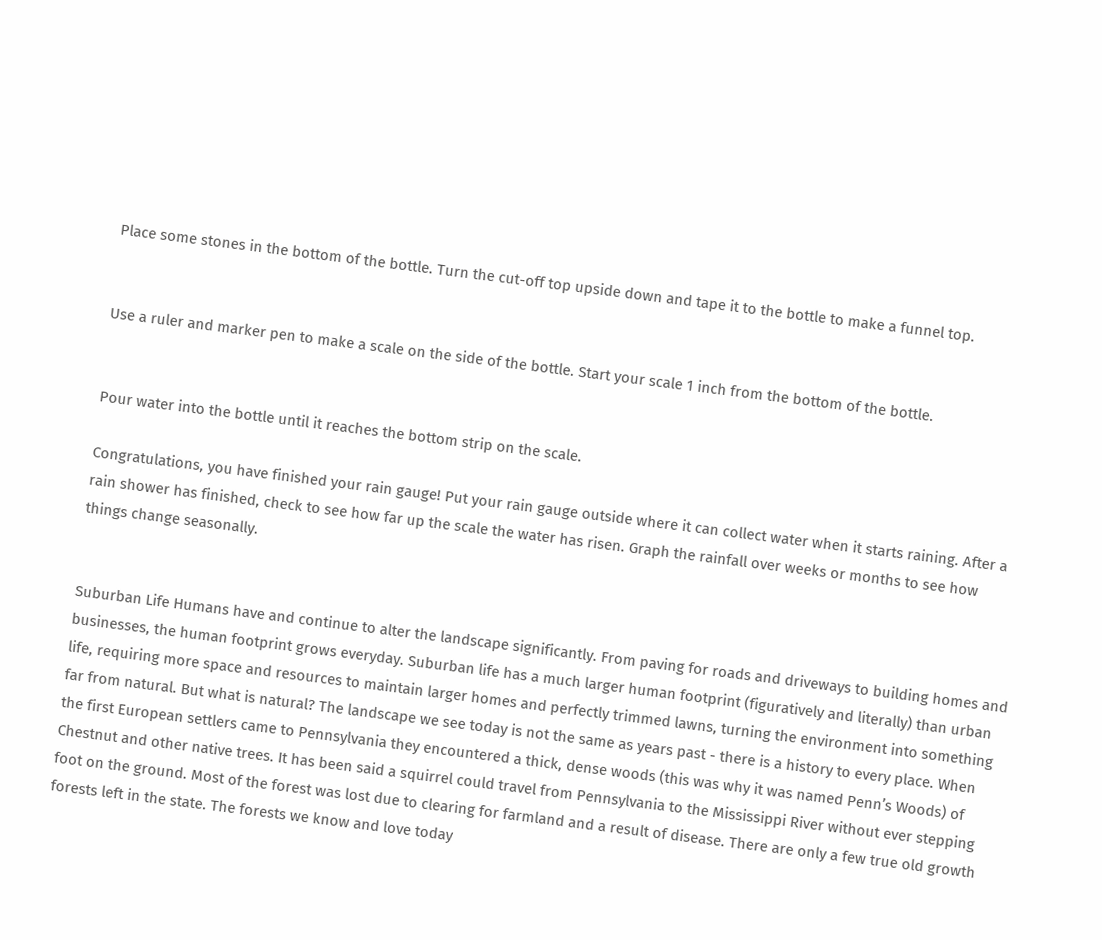Place some stones in the bottom of the bottle. Turn the cut-off top upside down and tape it to the bottle to make a funnel top.


Use a ruler and marker pen to make a scale on the side of the bottle. Start your scale 1 inch from the bottom of the bottle.


Pour water into the bottle until it reaches the bottom strip on the scale.

Congratulations, you have finished your rain gauge! Put your rain gauge outside where it can collect water when it starts raining. After a rain shower has finished, check to see how far up the scale the water has risen. Graph the rainfall over weeks or months to see how things change seasonally.


Suburban Life Humans have and continue to alter the landscape significantly. From paving for roads and driveways to building homes and businesses, the human footprint grows everyday. Suburban life has a much larger human footprint (figuratively and literally) than urban life, requiring more space and resources to maintain larger homes and perfectly trimmed lawns, turning the environment into something far from natural. But what is natural? The landscape we see today is not the same as years past - there is a history to every place. When the first European settlers came to Pennsylvania they encountered a thick, dense woods (this was why it was named Penn’s Woods) of Chestnut and other native trees. It has been said a squirrel could travel from Pennsylvania to the Mississippi River without ever stepping foot on the ground. Most of the forest was lost due to clearing for farmland and a result of disease. There are only a few true old growth forests left in the state. The forests we know and love today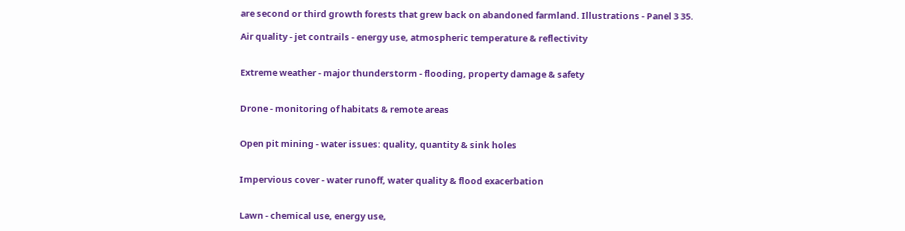are second or third growth forests that grew back on abandoned farmland. Illustrations - Panel 3 35.

Air quality - jet contrails - energy use, atmospheric temperature & reflectivity


Extreme weather - major thunderstorm - flooding, property damage & safety


Drone - monitoring of habitats & remote areas


Open pit mining - water issues: quality, quantity & sink holes


Impervious cover - water runoff, water quality & flood exacerbation


Lawn - chemical use, energy use,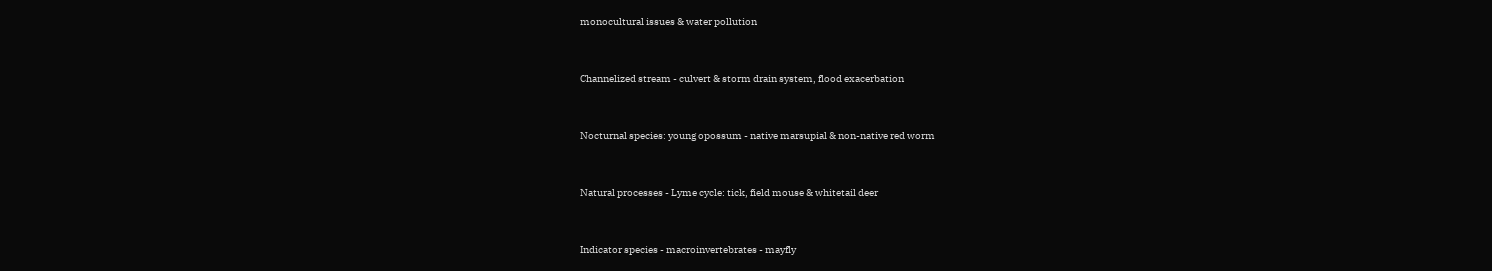monocultural issues & water pollution


Channelized stream - culvert & storm drain system, flood exacerbation


Nocturnal species: young opossum - native marsupial & non-native red worm


Natural processes - Lyme cycle: tick, field mouse & whitetail deer


Indicator species - macroinvertebrates - mayfly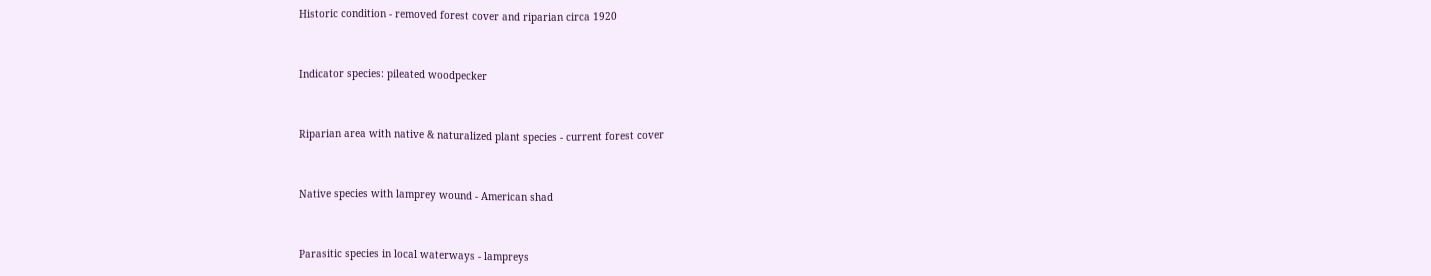Historic condition - removed forest cover and riparian circa 1920


Indicator species: pileated woodpecker


Riparian area with native & naturalized plant species - current forest cover


Native species with lamprey wound - American shad


Parasitic species in local waterways - lampreys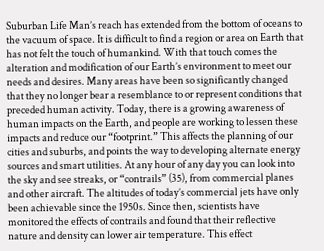Suburban Life Man’s reach has extended from the bottom of oceans to the vacuum of space. It is difficult to find a region or area on Earth that has not felt the touch of humankind. With that touch comes the alteration and modification of our Earth’s environment to meet our needs and desires. Many areas have been so significantly changed that they no longer bear a resemblance to or represent conditions that preceded human activity. Today, there is a growing awareness of human impacts on the Earth, and people are working to lessen these impacts and reduce our “footprint.” This affects the planning of our cities and suburbs, and points the way to developing alternate energy sources and smart utilities. At any hour of any day you can look into the sky and see streaks, or “contrails” (35), from commercial planes and other aircraft. The altitudes of today’s commercial jets have only been achievable since the 1950s. Since then, scientists have monitored the effects of contrails and found that their reflective nature and density can lower air temperature. This effect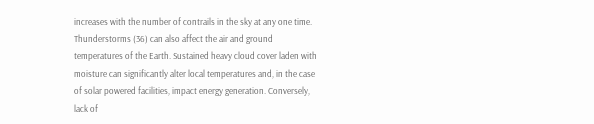increases with the number of contrails in the sky at any one time. Thunderstorms (36) can also affect the air and ground temperatures of the Earth. Sustained heavy cloud cover laden with moisture can significantly alter local temperatures and, in the case of solar powered facilities, impact energy generation. Conversely, lack of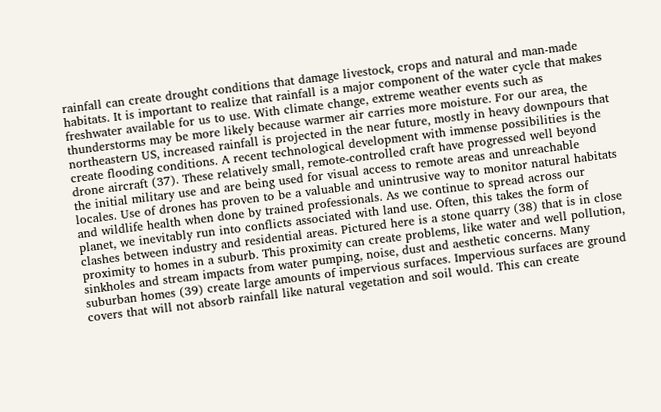rainfall can create drought conditions that damage livestock, crops and natural and man-made habitats. It is important to realize that rainfall is a major component of the water cycle that makes freshwater available for us to use. With climate change, extreme weather events such as thunderstorms may be more likely because warmer air carries more moisture. For our area, the northeastern US, increased rainfall is projected in the near future, mostly in heavy downpours that create flooding conditions. A recent technological development with immense possibilities is the drone aircraft (37). These relatively small, remote-controlled craft have progressed well beyond the initial military use and are being used for visual access to remote areas and unreachable locales. Use of drones has proven to be a valuable and unintrusive way to monitor natural habitats and wildlife health when done by trained professionals. As we continue to spread across our planet, we inevitably run into conflicts associated with land use. Often, this takes the form of clashes between industry and residential areas. Pictured here is a stone quarry (38) that is in close proximity to homes in a suburb. This proximity can create problems, like water and well pollution, sinkholes and stream impacts from water pumping, noise, dust and aesthetic concerns. Many suburban homes (39) create large amounts of impervious surfaces. Impervious surfaces are ground covers that will not absorb rainfall like natural vegetation and soil would. This can create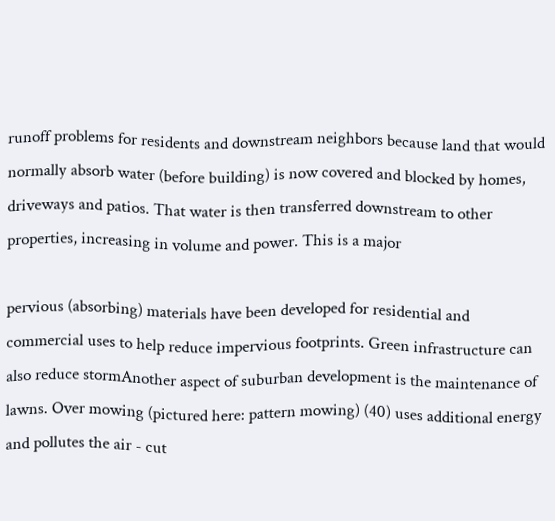runoff problems for residents and downstream neighbors because land that would normally absorb water (before building) is now covered and blocked by homes, driveways and patios. That water is then transferred downstream to other properties, increasing in volume and power. This is a major

pervious (absorbing) materials have been developed for residential and commercial uses to help reduce impervious footprints. Green infrastructure can also reduce stormAnother aspect of suburban development is the maintenance of lawns. Over mowing (pictured here: pattern mowing) (40) uses additional energy and pollutes the air - cut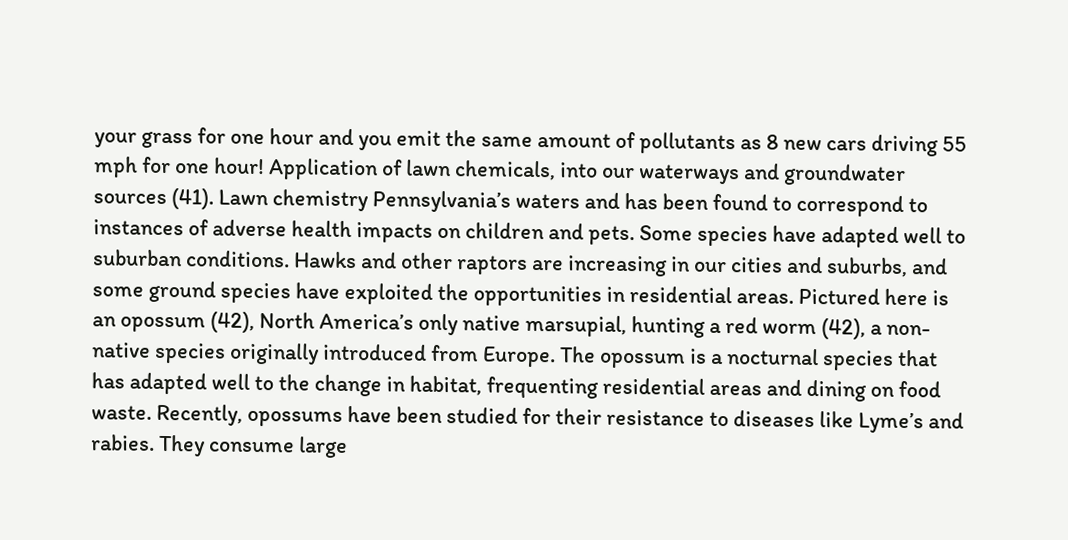your grass for one hour and you emit the same amount of pollutants as 8 new cars driving 55 mph for one hour! Application of lawn chemicals, into our waterways and groundwater sources (41). Lawn chemistry Pennsylvania’s waters and has been found to correspond to instances of adverse health impacts on children and pets. Some species have adapted well to suburban conditions. Hawks and other raptors are increasing in our cities and suburbs, and some ground species have exploited the opportunities in residential areas. Pictured here is an opossum (42), North America’s only native marsupial, hunting a red worm (42), a non-native species originally introduced from Europe. The opossum is a nocturnal species that has adapted well to the change in habitat, frequenting residential areas and dining on food waste. Recently, opossums have been studied for their resistance to diseases like Lyme’s and rabies. They consume large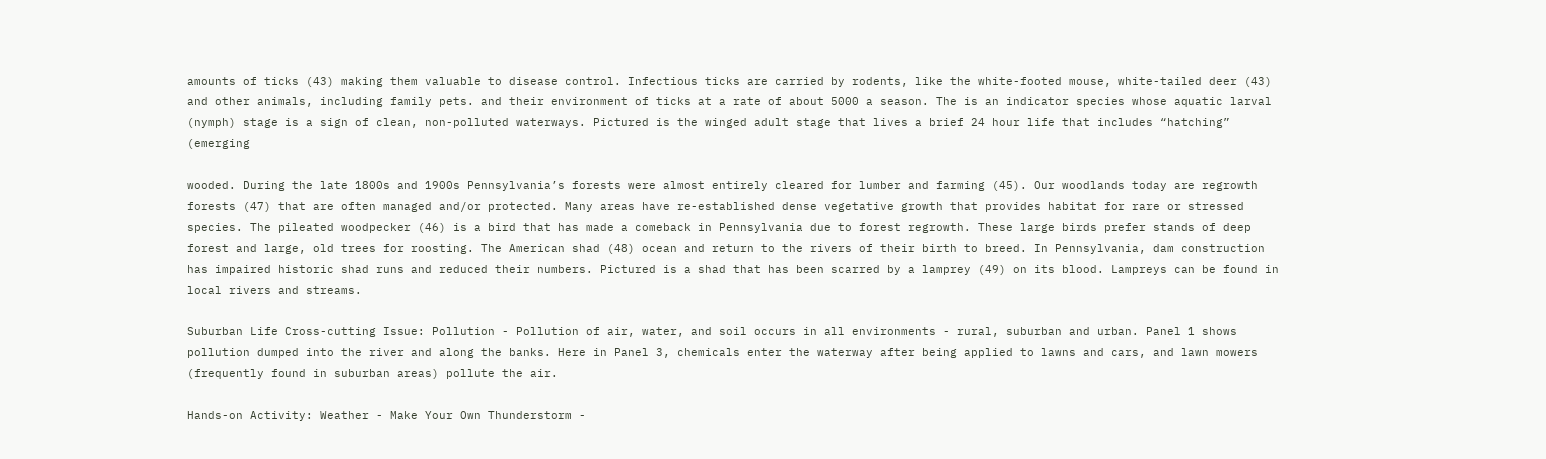amounts of ticks (43) making them valuable to disease control. Infectious ticks are carried by rodents, like the white-footed mouse, white-tailed deer (43) and other animals, including family pets. and their environment of ticks at a rate of about 5000 a season. The is an indicator species whose aquatic larval (nymph) stage is a sign of clean, non-polluted waterways. Pictured is the winged adult stage that lives a brief 24 hour life that includes “hatching” (emerging

wooded. During the late 1800s and 1900s Pennsylvania’s forests were almost entirely cleared for lumber and farming (45). Our woodlands today are regrowth forests (47) that are often managed and/or protected. Many areas have re-established dense vegetative growth that provides habitat for rare or stressed species. The pileated woodpecker (46) is a bird that has made a comeback in Pennsylvania due to forest regrowth. These large birds prefer stands of deep forest and large, old trees for roosting. The American shad (48) ocean and return to the rivers of their birth to breed. In Pennsylvania, dam construction has impaired historic shad runs and reduced their numbers. Pictured is a shad that has been scarred by a lamprey (49) on its blood. Lampreys can be found in local rivers and streams.

Suburban Life Cross-cutting Issue: Pollution - Pollution of air, water, and soil occurs in all environments - rural, suburban and urban. Panel 1 shows pollution dumped into the river and along the banks. Here in Panel 3, chemicals enter the waterway after being applied to lawns and cars, and lawn mowers (frequently found in suburban areas) pollute the air.

Hands-on Activity: Weather - Make Your Own Thunderstorm -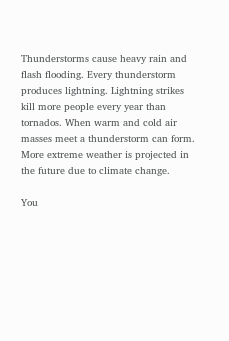Thunderstorms cause heavy rain and flash flooding. Every thunderstorm produces lightning. Lightning strikes kill more people every year than tornados. When warm and cold air masses meet a thunderstorm can form. More extreme weather is projected in the future due to climate change.

You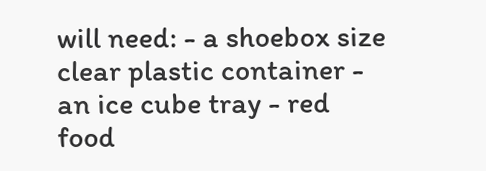will need: - a shoebox size clear plastic container - an ice cube tray - red food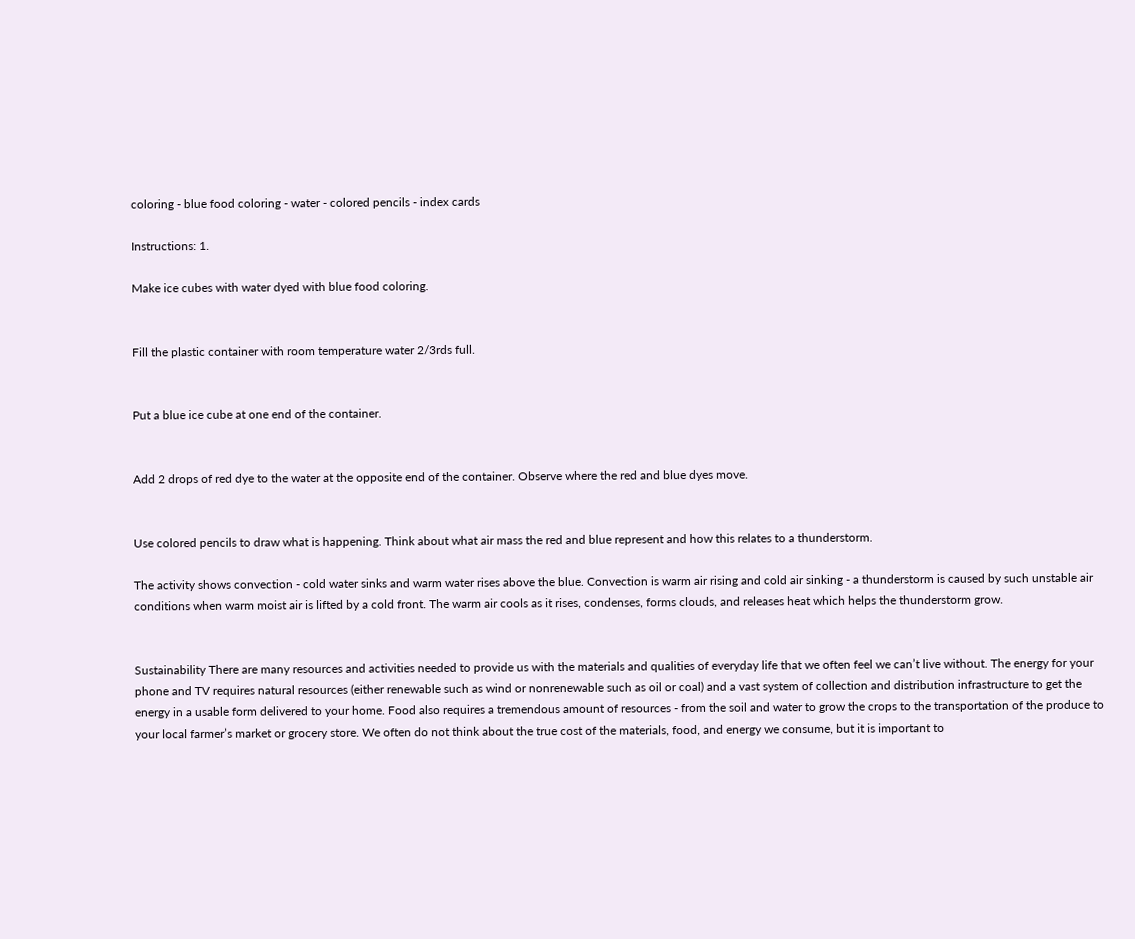coloring - blue food coloring - water - colored pencils - index cards

Instructions: 1.

Make ice cubes with water dyed with blue food coloring.


Fill the plastic container with room temperature water 2/3rds full.


Put a blue ice cube at one end of the container.


Add 2 drops of red dye to the water at the opposite end of the container. Observe where the red and blue dyes move.


Use colored pencils to draw what is happening. Think about what air mass the red and blue represent and how this relates to a thunderstorm.

The activity shows convection - cold water sinks and warm water rises above the blue. Convection is warm air rising and cold air sinking - a thunderstorm is caused by such unstable air conditions when warm moist air is lifted by a cold front. The warm air cools as it rises, condenses, forms clouds, and releases heat which helps the thunderstorm grow.


Sustainability There are many resources and activities needed to provide us with the materials and qualities of everyday life that we often feel we can’t live without. The energy for your phone and TV requires natural resources (either renewable such as wind or nonrenewable such as oil or coal) and a vast system of collection and distribution infrastructure to get the energy in a usable form delivered to your home. Food also requires a tremendous amount of resources - from the soil and water to grow the crops to the transportation of the produce to your local farmer’s market or grocery store. We often do not think about the true cost of the materials, food, and energy we consume, but it is important to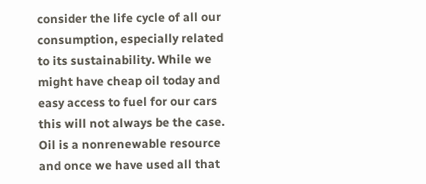consider the life cycle of all our consumption, especially related to its sustainability. While we might have cheap oil today and easy access to fuel for our cars this will not always be the case. Oil is a nonrenewable resource and once we have used all that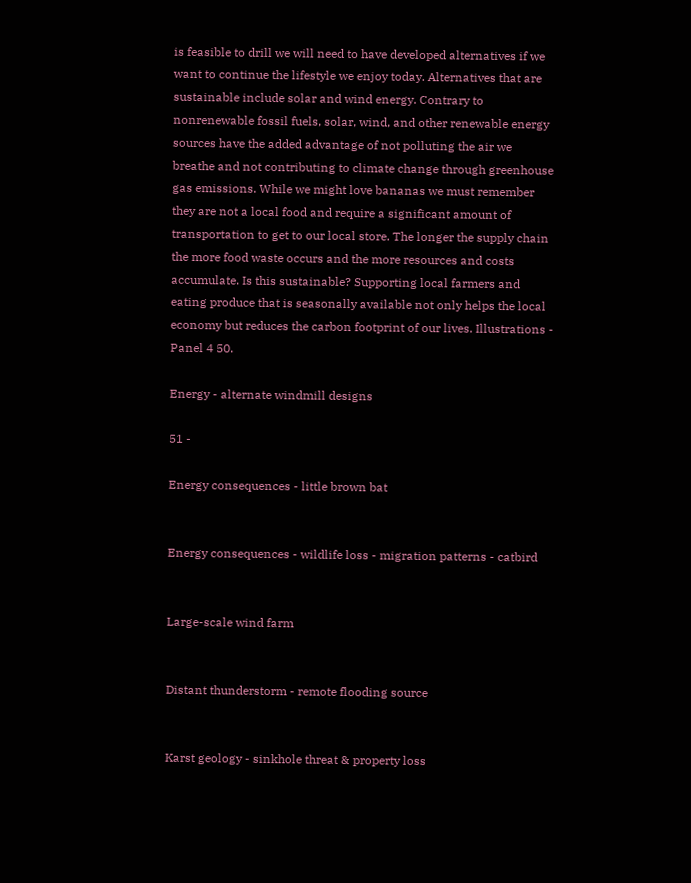is feasible to drill we will need to have developed alternatives if we want to continue the lifestyle we enjoy today. Alternatives that are sustainable include solar and wind energy. Contrary to nonrenewable fossil fuels, solar, wind, and other renewable energy sources have the added advantage of not polluting the air we breathe and not contributing to climate change through greenhouse gas emissions. While we might love bananas we must remember they are not a local food and require a significant amount of transportation to get to our local store. The longer the supply chain the more food waste occurs and the more resources and costs accumulate. Is this sustainable? Supporting local farmers and eating produce that is seasonally available not only helps the local economy but reduces the carbon footprint of our lives. Illustrations - Panel 4 50.

Energy - alternate windmill designs

51 -

Energy consequences - little brown bat


Energy consequences - wildlife loss - migration patterns - catbird


Large-scale wind farm


Distant thunderstorm - remote flooding source


Karst geology - sinkhole threat & property loss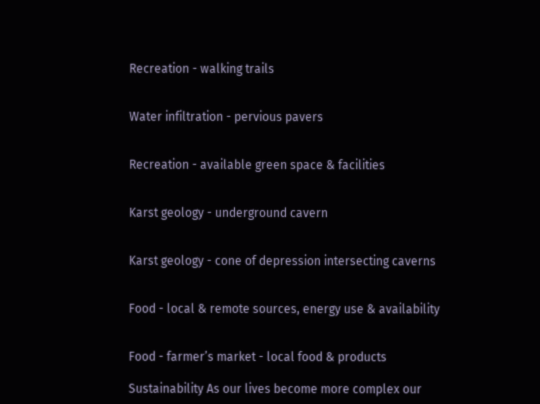Recreation - walking trails


Water infiltration - pervious pavers


Recreation - available green space & facilities


Karst geology - underground cavern


Karst geology - cone of depression intersecting caverns


Food - local & remote sources, energy use & availability


Food - farmer’s market - local food & products

Sustainability As our lives become more complex our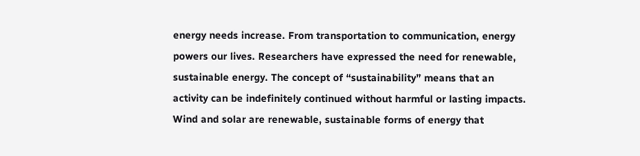energy needs increase. From transportation to communication, energy powers our lives. Researchers have expressed the need for renewable, sustainable energy. The concept of “sustainability” means that an activity can be indefinitely continued without harmful or lasting impacts. Wind and solar are renewable, sustainable forms of energy that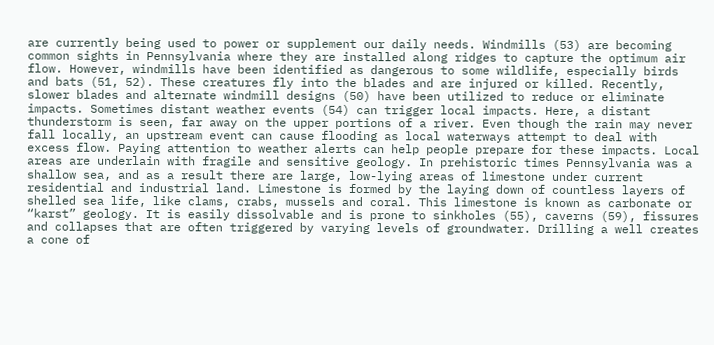are currently being used to power or supplement our daily needs. Windmills (53) are becoming common sights in Pennsylvania where they are installed along ridges to capture the optimum air flow. However, windmills have been identified as dangerous to some wildlife, especially birds and bats (51, 52). These creatures fly into the blades and are injured or killed. Recently, slower blades and alternate windmill designs (50) have been utilized to reduce or eliminate impacts. Sometimes distant weather events (54) can trigger local impacts. Here, a distant thunderstorm is seen, far away on the upper portions of a river. Even though the rain may never fall locally, an upstream event can cause flooding as local waterways attempt to deal with excess flow. Paying attention to weather alerts can help people prepare for these impacts. Local areas are underlain with fragile and sensitive geology. In prehistoric times Pennsylvania was a shallow sea, and as a result there are large, low-lying areas of limestone under current residential and industrial land. Limestone is formed by the laying down of countless layers of shelled sea life, like clams, crabs, mussels and coral. This limestone is known as carbonate or “karst” geology. It is easily dissolvable and is prone to sinkholes (55), caverns (59), fissures and collapses that are often triggered by varying levels of groundwater. Drilling a well creates a cone of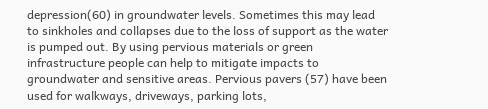depression(60) in groundwater levels. Sometimes this may lead to sinkholes and collapses due to the loss of support as the water is pumped out. By using pervious materials or green infrastructure people can help to mitigate impacts to groundwater and sensitive areas. Pervious pavers (57) have been used for walkways, driveways, parking lots,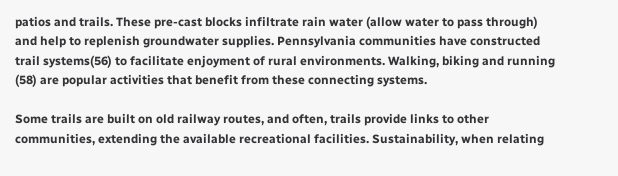patios and trails. These pre-cast blocks infiltrate rain water (allow water to pass through) and help to replenish groundwater supplies. Pennsylvania communities have constructed trail systems(56) to facilitate enjoyment of rural environments. Walking, biking and running (58) are popular activities that benefit from these connecting systems.

Some trails are built on old railway routes, and often, trails provide links to other communities, extending the available recreational facilities. Sustainability, when relating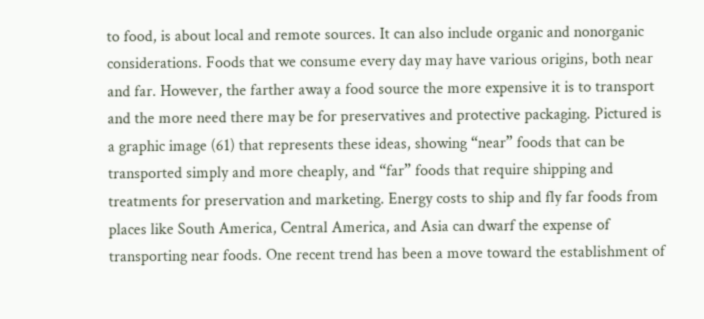to food, is about local and remote sources. It can also include organic and nonorganic considerations. Foods that we consume every day may have various origins, both near and far. However, the farther away a food source the more expensive it is to transport and the more need there may be for preservatives and protective packaging. Pictured is a graphic image (61) that represents these ideas, showing “near” foods that can be transported simply and more cheaply, and “far” foods that require shipping and treatments for preservation and marketing. Energy costs to ship and fly far foods from places like South America, Central America, and Asia can dwarf the expense of transporting near foods. One recent trend has been a move toward the establishment of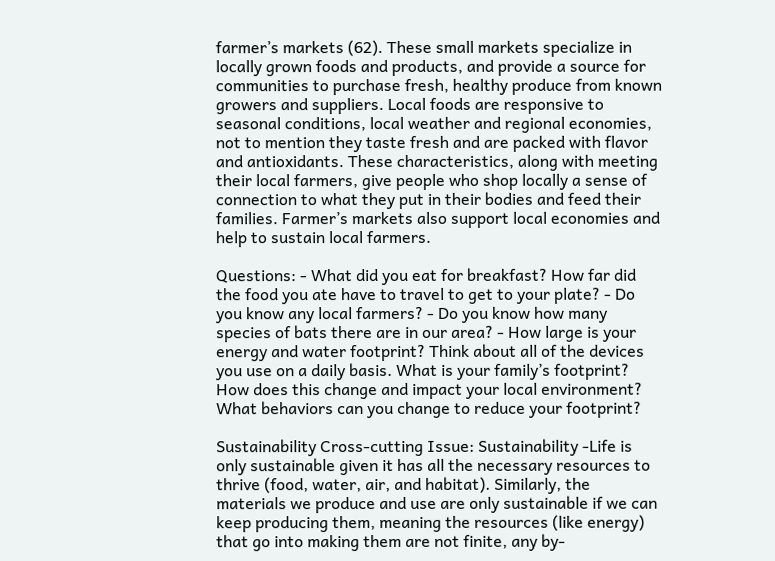farmer’s markets (62). These small markets specialize in locally grown foods and products, and provide a source for communities to purchase fresh, healthy produce from known growers and suppliers. Local foods are responsive to seasonal conditions, local weather and regional economies, not to mention they taste fresh and are packed with flavor and antioxidants. These characteristics, along with meeting their local farmers, give people who shop locally a sense of connection to what they put in their bodies and feed their families. Farmer’s markets also support local economies and help to sustain local farmers.

Questions: - What did you eat for breakfast? How far did the food you ate have to travel to get to your plate? - Do you know any local farmers? - Do you know how many species of bats there are in our area? - How large is your energy and water footprint? Think about all of the devices you use on a daily basis. What is your family’s footprint? How does this change and impact your local environment? What behaviors can you change to reduce your footprint?

Sustainability Cross-cutting Issue: Sustainability -Life is only sustainable given it has all the necessary resources to thrive (food, water, air, and habitat). Similarly, the materials we produce and use are only sustainable if we can keep producing them, meaning the resources (like energy) that go into making them are not finite, any by-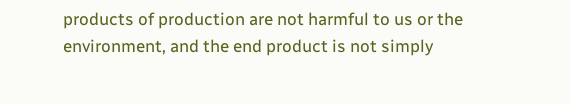products of production are not harmful to us or the environment, and the end product is not simply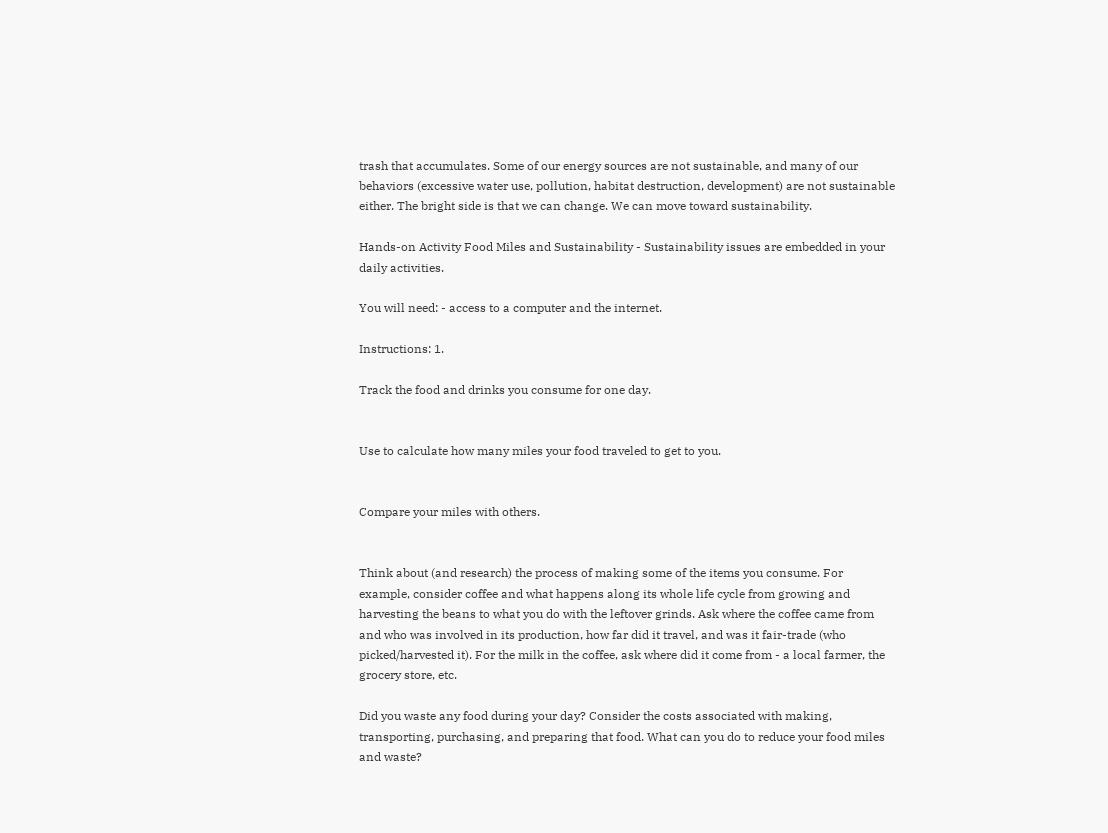trash that accumulates. Some of our energy sources are not sustainable, and many of our behaviors (excessive water use, pollution, habitat destruction, development) are not sustainable either. The bright side is that we can change. We can move toward sustainability.

Hands-on Activity Food Miles and Sustainability - Sustainability issues are embedded in your daily activities.

You will need: - access to a computer and the internet.

Instructions: 1.

Track the food and drinks you consume for one day.


Use to calculate how many miles your food traveled to get to you.


Compare your miles with others.


Think about (and research) the process of making some of the items you consume. For example, consider coffee and what happens along its whole life cycle from growing and harvesting the beans to what you do with the leftover grinds. Ask where the coffee came from and who was involved in its production, how far did it travel, and was it fair-trade (who picked/harvested it). For the milk in the coffee, ask where did it come from - a local farmer, the grocery store, etc.

Did you waste any food during your day? Consider the costs associated with making, transporting, purchasing, and preparing that food. What can you do to reduce your food miles and waste?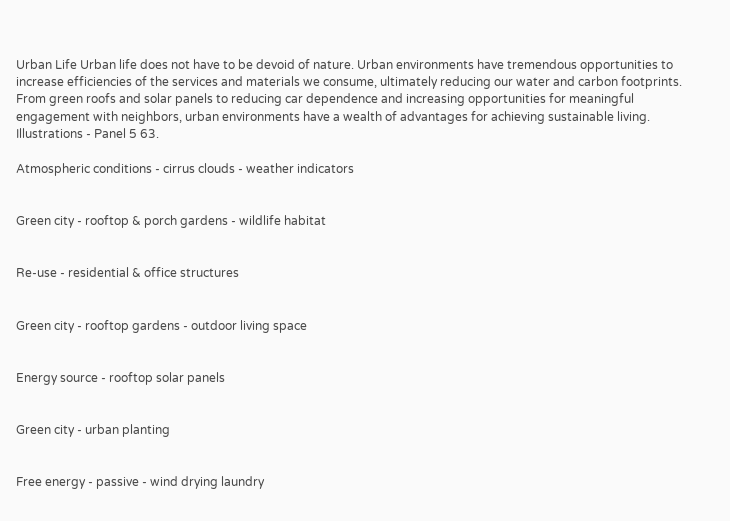Urban Life Urban life does not have to be devoid of nature. Urban environments have tremendous opportunities to increase efficiencies of the services and materials we consume, ultimately reducing our water and carbon footprints. From green roofs and solar panels to reducing car dependence and increasing opportunities for meaningful engagement with neighbors, urban environments have a wealth of advantages for achieving sustainable living. Illustrations - Panel 5 63.

Atmospheric conditions - cirrus clouds - weather indicators


Green city - rooftop & porch gardens - wildlife habitat


Re-use - residential & office structures


Green city - rooftop gardens - outdoor living space


Energy source - rooftop solar panels


Green city - urban planting


Free energy - passive - wind drying laundry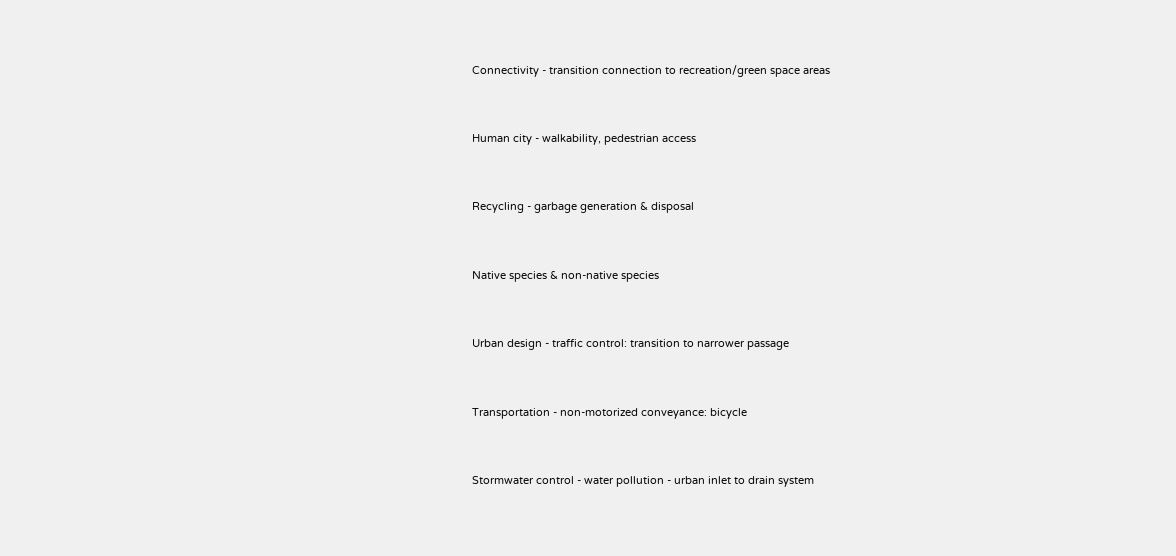Connectivity - transition connection to recreation/green space areas


Human city - walkability, pedestrian access


Recycling - garbage generation & disposal


Native species & non-native species


Urban design - traffic control: transition to narrower passage


Transportation - non-motorized conveyance: bicycle


Stormwater control - water pollution - urban inlet to drain system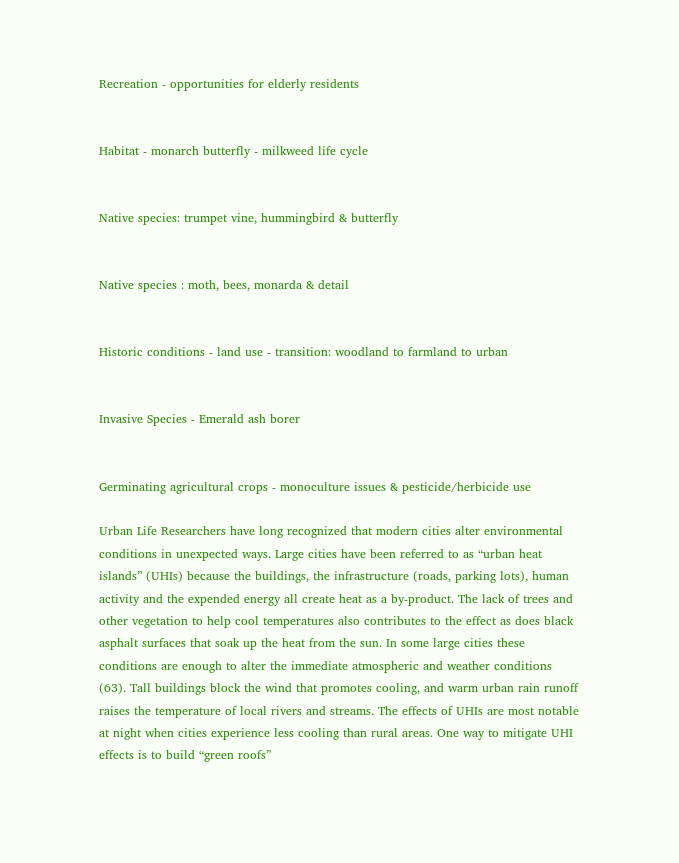Recreation - opportunities for elderly residents


Habitat - monarch butterfly - milkweed life cycle


Native species: trumpet vine, hummingbird & butterfly


Native species : moth, bees, monarda & detail


Historic conditions - land use - transition: woodland to farmland to urban


Invasive Species - Emerald ash borer


Germinating agricultural crops - monoculture issues & pesticide/herbicide use

Urban Life Researchers have long recognized that modern cities alter environmental conditions in unexpected ways. Large cities have been referred to as “urban heat islands” (UHIs) because the buildings, the infrastructure (roads, parking lots), human activity and the expended energy all create heat as a by-product. The lack of trees and other vegetation to help cool temperatures also contributes to the effect as does black asphalt surfaces that soak up the heat from the sun. In some large cities these conditions are enough to alter the immediate atmospheric and weather conditions (63). Tall buildings block the wind that promotes cooling, and warm urban rain runoff raises the temperature of local rivers and streams. The effects of UHIs are most notable at night when cities experience less cooling than rural areas. One way to mitigate UHI effects is to build “green roofs”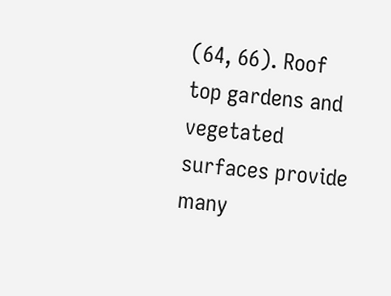(64, 66). Roof top gardens and vegetated surfaces provide many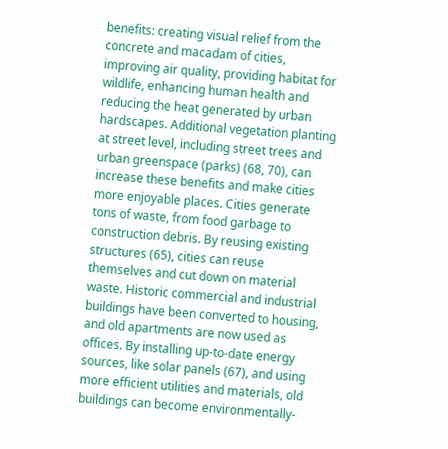benefits: creating visual relief from the concrete and macadam of cities, improving air quality, providing habitat for wildlife, enhancing human health and reducing the heat generated by urban hardscapes. Additional vegetation planting at street level, including street trees and urban greenspace (parks) (68, 70), can increase these benefits and make cities more enjoyable places. Cities generate tons of waste, from food garbage to construction debris. By reusing existing structures (65), cities can reuse themselves and cut down on material waste. Historic commercial and industrial buildings have been converted to housing, and old apartments are now used as offices. By installing up-to-date energy sources, like solar panels (67), and using more efficient utilities and materials, old buildings can become environmentally-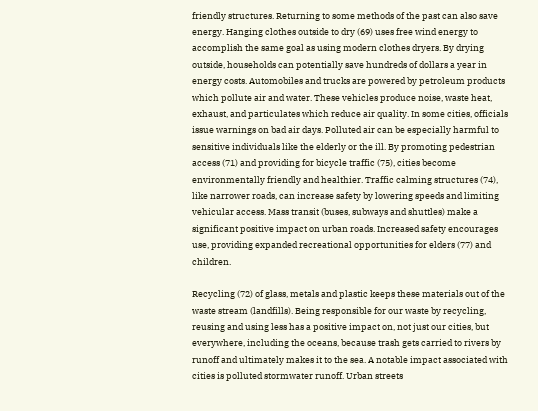friendly structures. Returning to some methods of the past can also save energy. Hanging clothes outside to dry (69) uses free wind energy to accomplish the same goal as using modern clothes dryers. By drying outside, households can potentially save hundreds of dollars a year in energy costs. Automobiles and trucks are powered by petroleum products which pollute air and water. These vehicles produce noise, waste heat, exhaust, and particulates which reduce air quality. In some cities, officials issue warnings on bad air days. Polluted air can be especially harmful to sensitive individuals like the elderly or the ill. By promoting pedestrian access (71) and providing for bicycle traffic (75), cities become environmentally friendly and healthier. Traffic calming structures (74), like narrower roads, can increase safety by lowering speeds and limiting vehicular access. Mass transit (buses, subways and shuttles) make a significant positive impact on urban roads. Increased safety encourages use, providing expanded recreational opportunities for elders (77) and children.

Recycling (72) of glass, metals and plastic keeps these materials out of the waste stream (landfills). Being responsible for our waste by recycling, reusing and using less has a positive impact on, not just our cities, but everywhere, including the oceans, because trash gets carried to rivers by runoff and ultimately makes it to the sea. A notable impact associated with cities is polluted stormwater runoff. Urban streets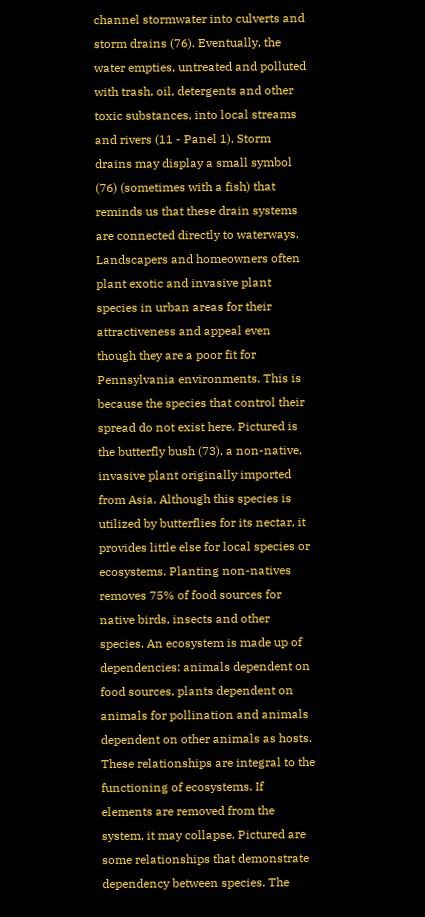channel stormwater into culverts and storm drains (76). Eventually, the water empties, untreated and polluted with trash, oil, detergents and other toxic substances, into local streams and rivers (11 - Panel 1). Storm drains may display a small symbol (76) (sometimes with a fish) that reminds us that these drain systems are connected directly to waterways. Landscapers and homeowners often plant exotic and invasive plant species in urban areas for their attractiveness and appeal even though they are a poor fit for Pennsylvania environments. This is because the species that control their spread do not exist here. Pictured is the butterfly bush (73), a non-native, invasive plant originally imported from Asia. Although this species is utilized by butterflies for its nectar, it provides little else for local species or ecosystems. Planting non-natives removes 75% of food sources for native birds, insects and other species. An ecosystem is made up of dependencies: animals dependent on food sources, plants dependent on animals for pollination and animals dependent on other animals as hosts. These relationships are integral to the functioning of ecosystems. If elements are removed from the system, it may collapse. Pictured are some relationships that demonstrate dependency between species. The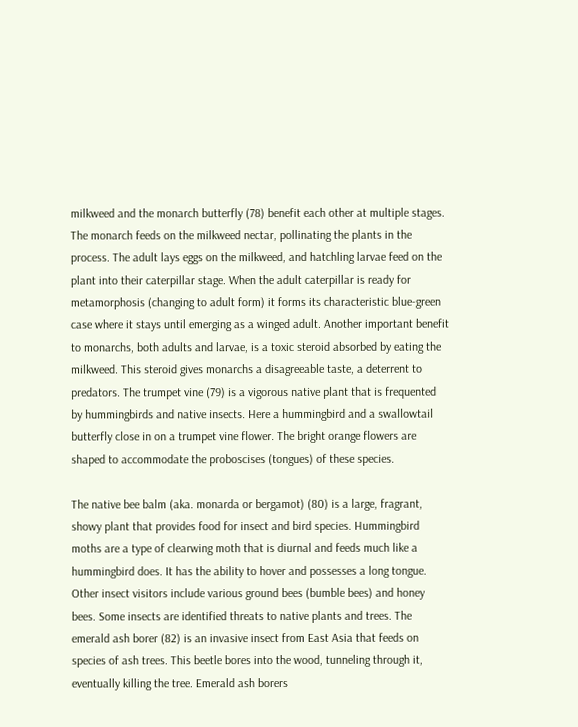milkweed and the monarch butterfly (78) benefit each other at multiple stages. The monarch feeds on the milkweed nectar, pollinating the plants in the process. The adult lays eggs on the milkweed, and hatchling larvae feed on the plant into their caterpillar stage. When the adult caterpillar is ready for metamorphosis (changing to adult form) it forms its characteristic blue-green case where it stays until emerging as a winged adult. Another important benefit to monarchs, both adults and larvae, is a toxic steroid absorbed by eating the milkweed. This steroid gives monarchs a disagreeable taste, a deterrent to predators. The trumpet vine (79) is a vigorous native plant that is frequented by hummingbirds and native insects. Here a hummingbird and a swallowtail butterfly close in on a trumpet vine flower. The bright orange flowers are shaped to accommodate the proboscises (tongues) of these species.

The native bee balm (aka. monarda or bergamot) (80) is a large, fragrant, showy plant that provides food for insect and bird species. Hummingbird moths are a type of clearwing moth that is diurnal and feeds much like a hummingbird does. It has the ability to hover and possesses a long tongue. Other insect visitors include various ground bees (bumble bees) and honey bees. Some insects are identified threats to native plants and trees. The emerald ash borer (82) is an invasive insect from East Asia that feeds on species of ash trees. This beetle bores into the wood, tunneling through it, eventually killing the tree. Emerald ash borers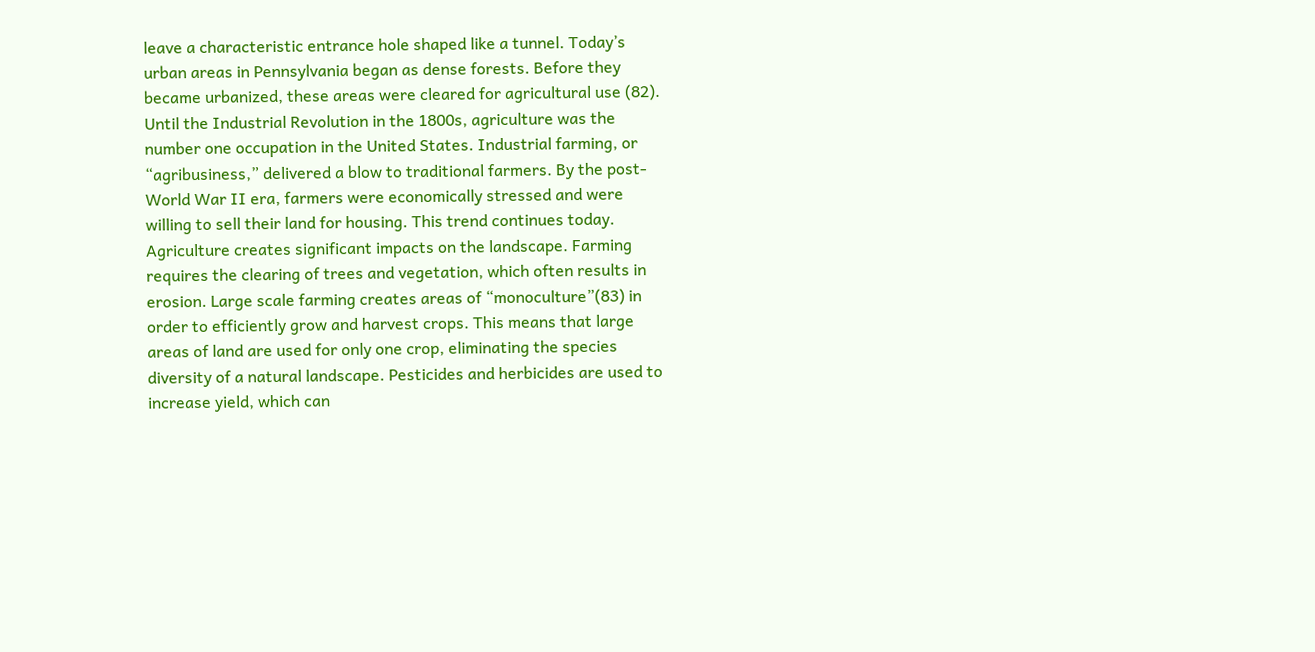leave a characteristic entrance hole shaped like a tunnel. Today’s urban areas in Pennsylvania began as dense forests. Before they became urbanized, these areas were cleared for agricultural use (82). Until the Industrial Revolution in the 1800s, agriculture was the number one occupation in the United States. Industrial farming, or “agribusiness,” delivered a blow to traditional farmers. By the post-World War II era, farmers were economically stressed and were willing to sell their land for housing. This trend continues today. Agriculture creates significant impacts on the landscape. Farming requires the clearing of trees and vegetation, which often results in erosion. Large scale farming creates areas of “monoculture”(83) in order to efficiently grow and harvest crops. This means that large areas of land are used for only one crop, eliminating the species diversity of a natural landscape. Pesticides and herbicides are used to increase yield, which can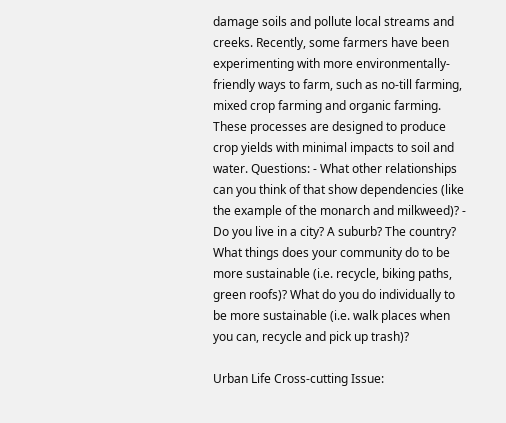damage soils and pollute local streams and creeks. Recently, some farmers have been experimenting with more environmentally-friendly ways to farm, such as no-till farming, mixed crop farming and organic farming. These processes are designed to produce crop yields with minimal impacts to soil and water. Questions: - What other relationships can you think of that show dependencies (like the example of the monarch and milkweed)? - Do you live in a city? A suburb? The country? What things does your community do to be more sustainable (i.e. recycle, biking paths, green roofs)? What do you do individually to be more sustainable (i.e. walk places when you can, recycle and pick up trash)?

Urban Life Cross-cutting Issue: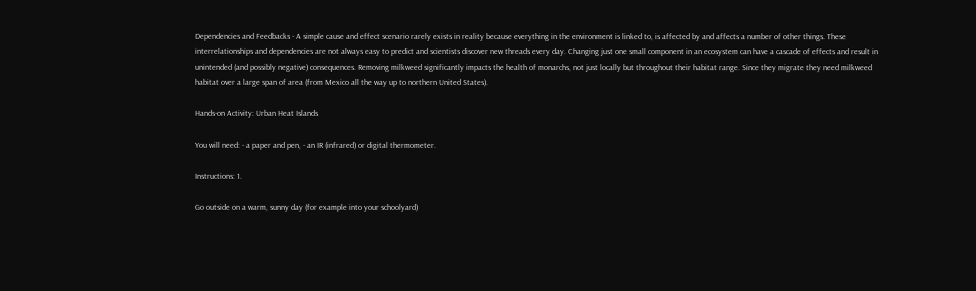Dependencies and Feedbacks - A simple cause and effect scenario rarely exists in reality because everything in the environment is linked to, is affected by and affects a number of other things. These interrelationships and dependencies are not always easy to predict and scientists discover new threads every day. Changing just one small component in an ecosystem can have a cascade of effects and result in unintended (and possibly negative) consequences. Removing milkweed significantly impacts the health of monarchs, not just locally but throughout their habitat range. Since they migrate they need milkweed habitat over a large span of area (from Mexico all the way up to northern United States).

Hands-on Activity: Urban Heat Islands

You will need: - a paper and pen, - an IR (infrared) or digital thermometer.

Instructions: 1.

Go outside on a warm, sunny day (for example into your schoolyard)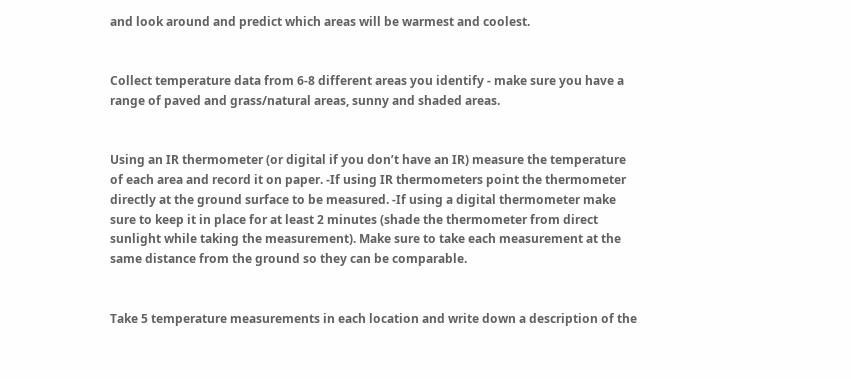and look around and predict which areas will be warmest and coolest.


Collect temperature data from 6-8 different areas you identify - make sure you have a range of paved and grass/natural areas, sunny and shaded areas.


Using an IR thermometer (or digital if you don’t have an IR) measure the temperature of each area and record it on paper. -If using IR thermometers point the thermometer directly at the ground surface to be measured. -If using a digital thermometer make sure to keep it in place for at least 2 minutes (shade the thermometer from direct sunlight while taking the measurement). Make sure to take each measurement at the same distance from the ground so they can be comparable.


Take 5 temperature measurements in each location and write down a description of the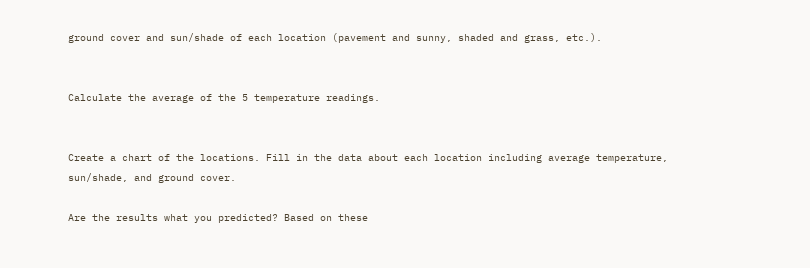ground cover and sun/shade of each location (pavement and sunny, shaded and grass, etc.).


Calculate the average of the 5 temperature readings.


Create a chart of the locations. Fill in the data about each location including average temperature, sun/shade, and ground cover.

Are the results what you predicted? Based on these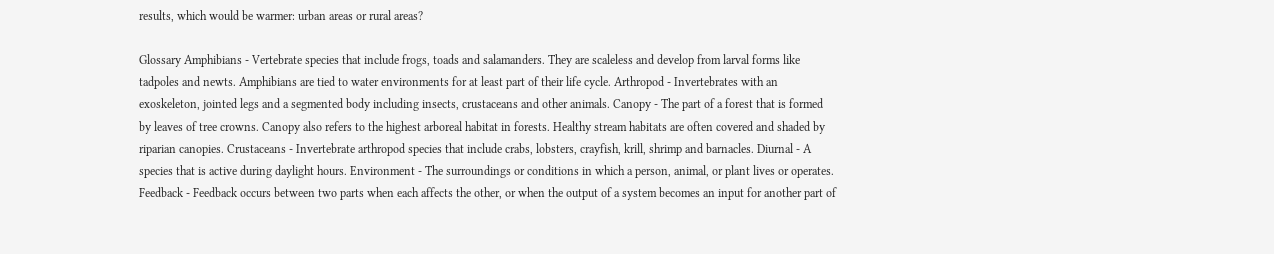results, which would be warmer: urban areas or rural areas?

Glossary Amphibians - Vertebrate species that include frogs, toads and salamanders. They are scaleless and develop from larval forms like tadpoles and newts. Amphibians are tied to water environments for at least part of their life cycle. Arthropod - Invertebrates with an exoskeleton, jointed legs and a segmented body including insects, crustaceans and other animals. Canopy - The part of a forest that is formed by leaves of tree crowns. Canopy also refers to the highest arboreal habitat in forests. Healthy stream habitats are often covered and shaded by riparian canopies. Crustaceans - Invertebrate arthropod species that include crabs, lobsters, crayfish, krill, shrimp and barnacles. Diurnal - A species that is active during daylight hours. Environment - The surroundings or conditions in which a person, animal, or plant lives or operates. Feedback - Feedback occurs between two parts when each affects the other, or when the output of a system becomes an input for another part of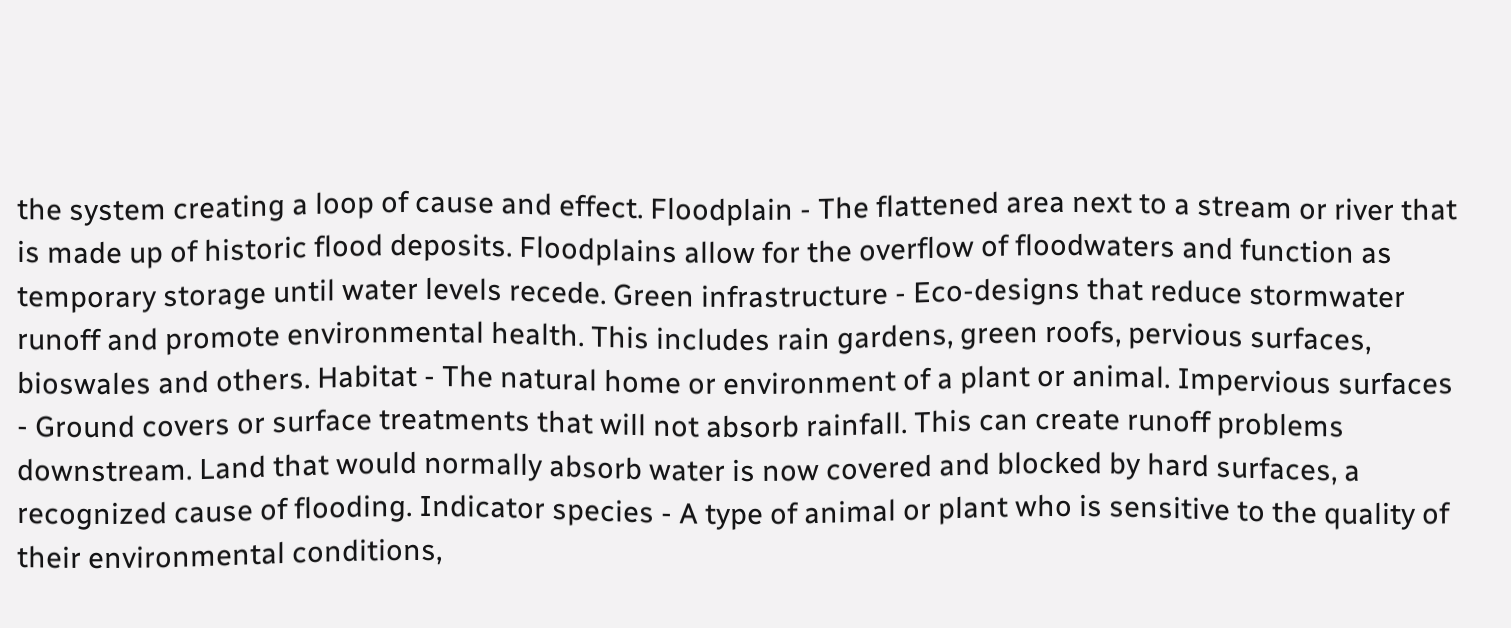the system creating a loop of cause and effect. Floodplain - The flattened area next to a stream or river that is made up of historic flood deposits. Floodplains allow for the overflow of floodwaters and function as temporary storage until water levels recede. Green infrastructure - Eco-designs that reduce stormwater runoff and promote environmental health. This includes rain gardens, green roofs, pervious surfaces, bioswales and others. Habitat - The natural home or environment of a plant or animal. Impervious surfaces - Ground covers or surface treatments that will not absorb rainfall. This can create runoff problems downstream. Land that would normally absorb water is now covered and blocked by hard surfaces, a recognized cause of flooding. Indicator species - A type of animal or plant who is sensitive to the quality of their environmental conditions,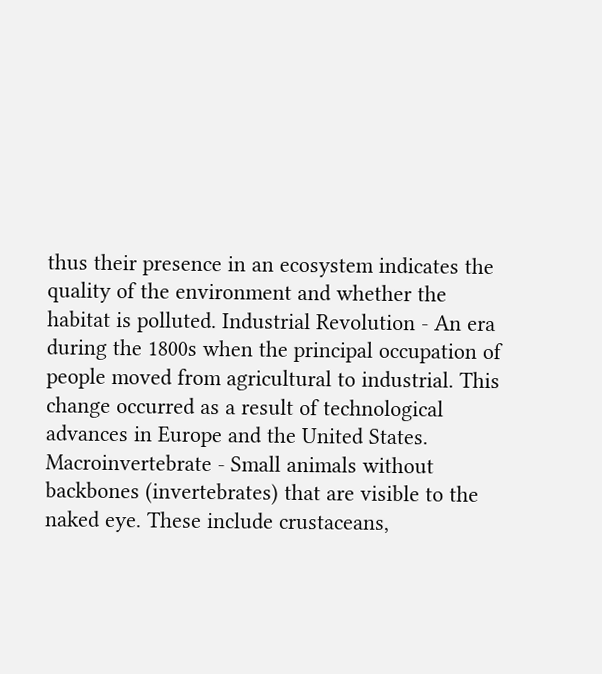thus their presence in an ecosystem indicates the quality of the environment and whether the habitat is polluted. Industrial Revolution - An era during the 1800s when the principal occupation of people moved from agricultural to industrial. This change occurred as a result of technological advances in Europe and the United States. Macroinvertebrate - Small animals without backbones (invertebrates) that are visible to the naked eye. These include crustaceans,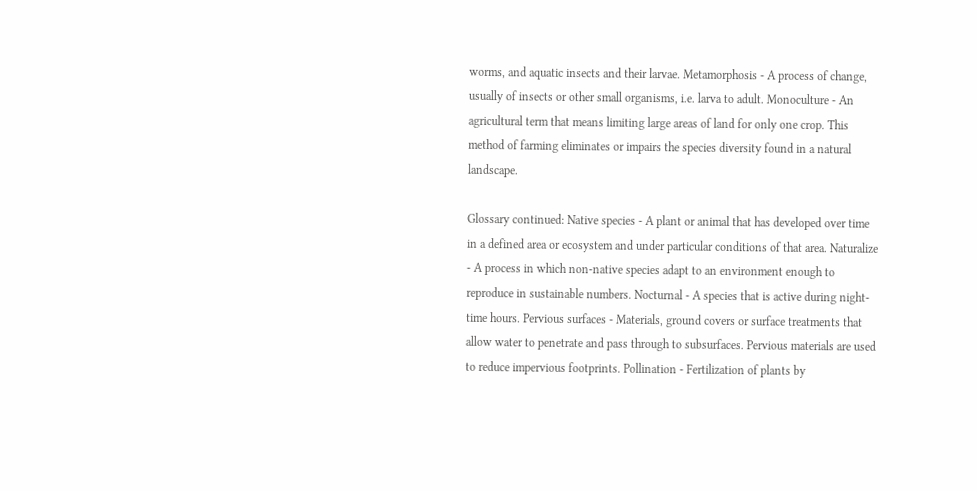worms, and aquatic insects and their larvae. Metamorphosis - A process of change, usually of insects or other small organisms, i.e. larva to adult. Monoculture - An agricultural term that means limiting large areas of land for only one crop. This method of farming eliminates or impairs the species diversity found in a natural landscape.

Glossary continued: Native species - A plant or animal that has developed over time in a defined area or ecosystem and under particular conditions of that area. Naturalize - A process in which non-native species adapt to an environment enough to reproduce in sustainable numbers. Nocturnal - A species that is active during night-time hours. Pervious surfaces - Materials, ground covers or surface treatments that allow water to penetrate and pass through to subsurfaces. Pervious materials are used to reduce impervious footprints. Pollination - Fertilization of plants by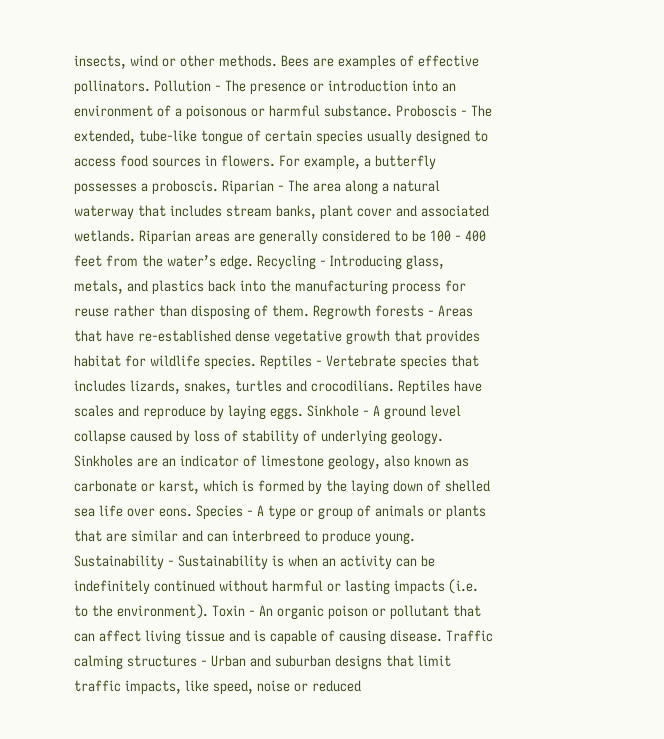insects, wind or other methods. Bees are examples of effective pollinators. Pollution - The presence or introduction into an environment of a poisonous or harmful substance. Proboscis - The extended, tube-like tongue of certain species usually designed to access food sources in flowers. For example, a butterfly possesses a proboscis. Riparian - The area along a natural waterway that includes stream banks, plant cover and associated wetlands. Riparian areas are generally considered to be 100 - 400 feet from the water’s edge. Recycling - Introducing glass, metals, and plastics back into the manufacturing process for reuse rather than disposing of them. Regrowth forests - Areas that have re-established dense vegetative growth that provides habitat for wildlife species. Reptiles - Vertebrate species that includes lizards, snakes, turtles and crocodilians. Reptiles have scales and reproduce by laying eggs. Sinkhole - A ground level collapse caused by loss of stability of underlying geology. Sinkholes are an indicator of limestone geology, also known as carbonate or karst, which is formed by the laying down of shelled sea life over eons. Species - A type or group of animals or plants that are similar and can interbreed to produce young. Sustainability - Sustainability is when an activity can be indefinitely continued without harmful or lasting impacts (i.e. to the environment). Toxin - An organic poison or pollutant that can affect living tissue and is capable of causing disease. Traffic calming structures - Urban and suburban designs that limit traffic impacts, like speed, noise or reduced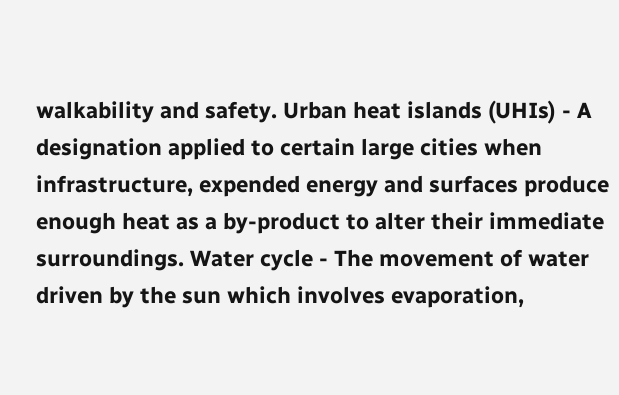walkability and safety. Urban heat islands (UHIs) - A designation applied to certain large cities when infrastructure, expended energy and surfaces produce enough heat as a by-product to alter their immediate surroundings. Water cycle - The movement of water driven by the sun which involves evaporation,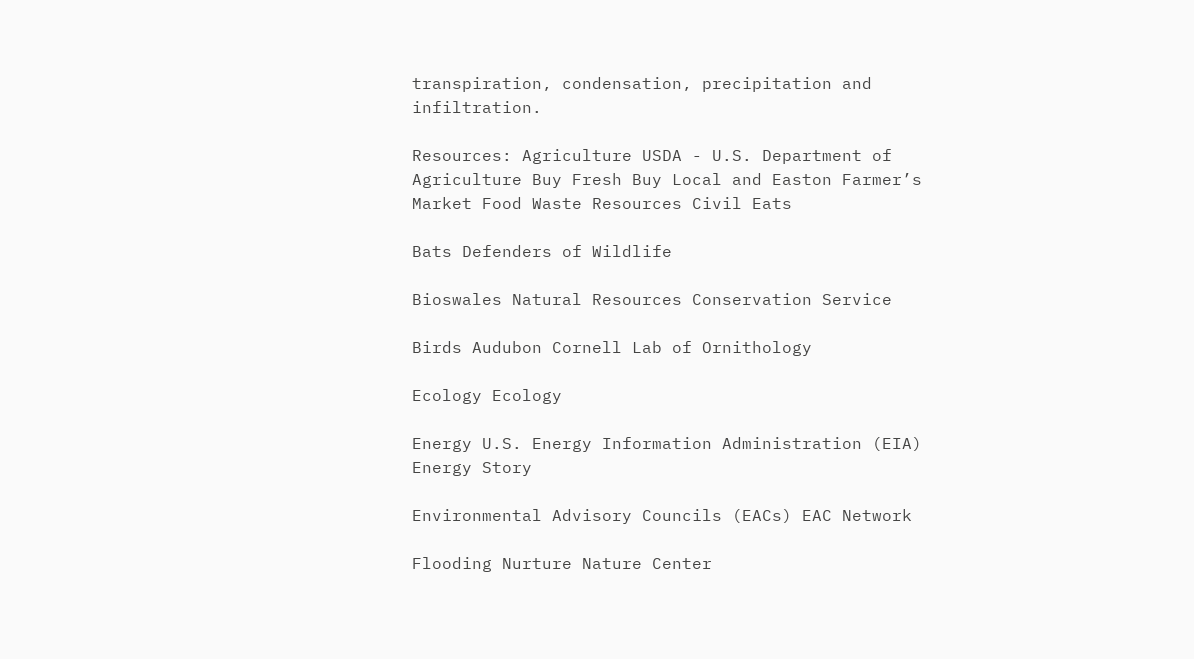transpiration, condensation, precipitation and infiltration.

Resources: Agriculture USDA - U.S. Department of Agriculture Buy Fresh Buy Local and Easton Farmer’s Market Food Waste Resources Civil Eats

Bats Defenders of Wildlife

Bioswales Natural Resources Conservation Service

Birds Audubon Cornell Lab of Ornithology

Ecology Ecology

Energy U.S. Energy Information Administration (EIA) Energy Story

Environmental Advisory Councils (EACs) EAC Network

Flooding Nurture Nature Center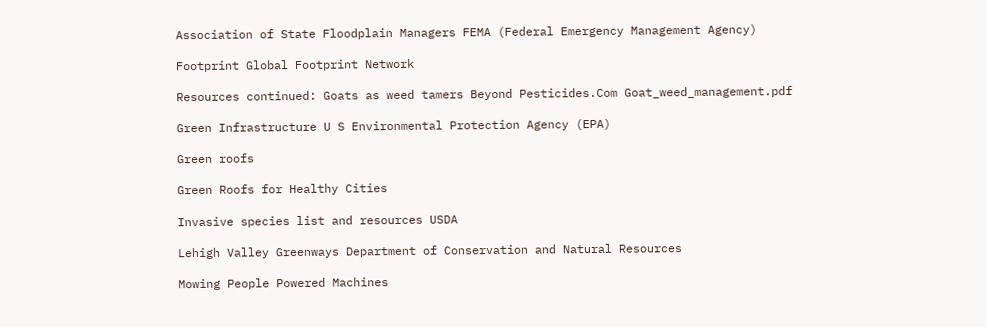Association of State Floodplain Managers FEMA (Federal Emergency Management Agency)

Footprint Global Footprint Network

Resources continued: Goats as weed tamers Beyond Pesticides.Com Goat_weed_management.pdf

Green Infrastructure U S Environmental Protection Agency (EPA)

Green roofs

Green Roofs for Healthy Cities

Invasive species list and resources USDA

Lehigh Valley Greenways Department of Conservation and Natural Resources

Mowing People Powered Machines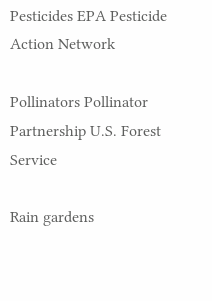Pesticides EPA Pesticide Action Network

Pollinators Pollinator Partnership U.S. Forest Service

Rain gardens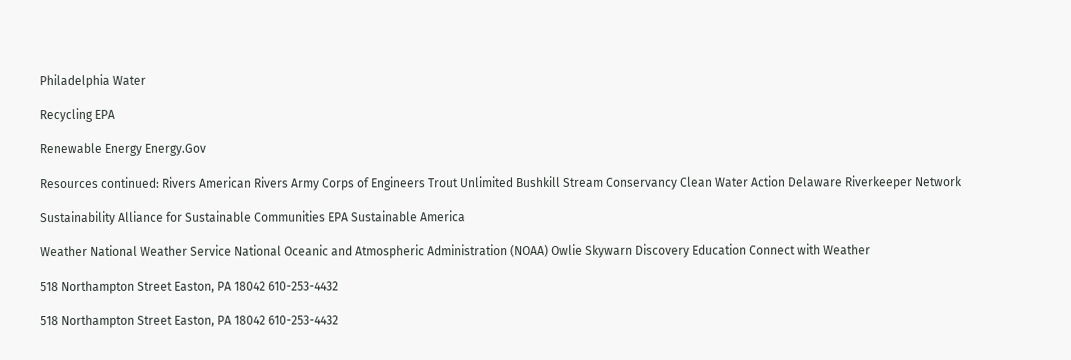Philadelphia Water

Recycling EPA

Renewable Energy Energy.Gov

Resources continued: Rivers American Rivers Army Corps of Engineers Trout Unlimited Bushkill Stream Conservancy Clean Water Action Delaware Riverkeeper Network

Sustainability Alliance for Sustainable Communities EPA Sustainable America

Weather National Weather Service National Oceanic and Atmospheric Administration (NOAA) Owlie Skywarn Discovery Education Connect with Weather

518 Northampton Street Easton, PA 18042 610-253-4432

518 Northampton Street Easton, PA 18042 610-253-4432